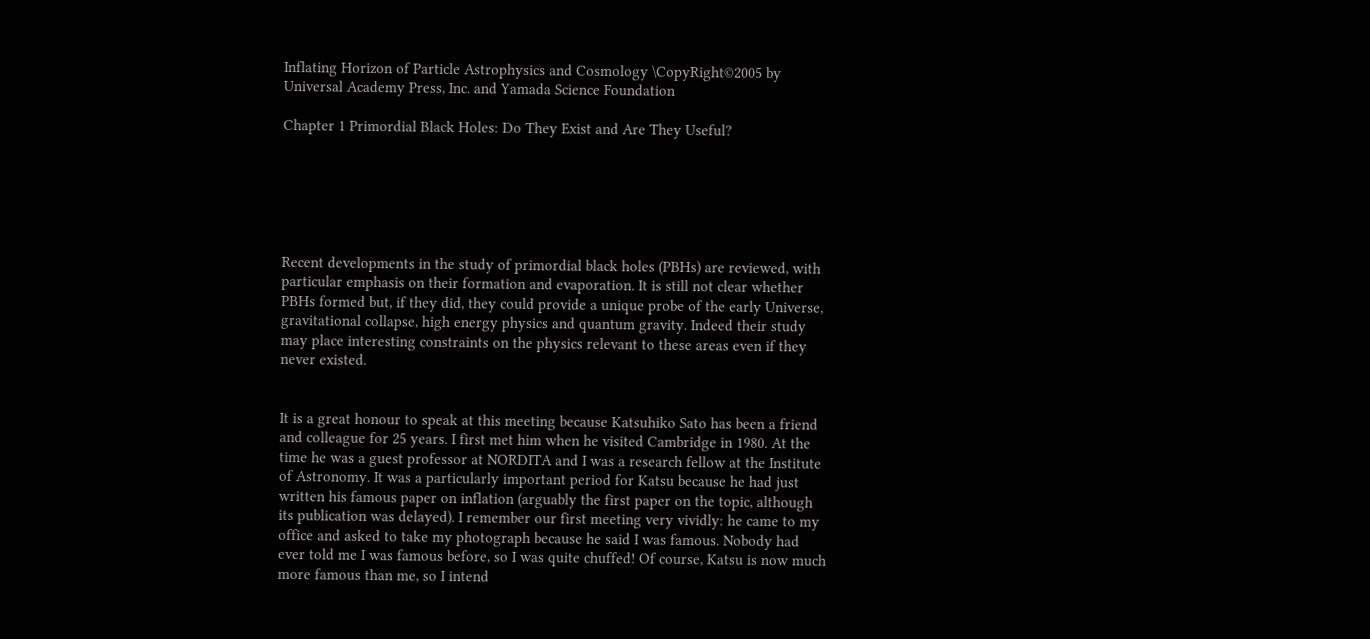Inflating Horizon of Particle Astrophysics and Cosmology \CopyRight©2005 by Universal Academy Press, Inc. and Yamada Science Foundation

Chapter 1 Primordial Black Holes: Do They Exist and Are They Useful?






Recent developments in the study of primordial black holes (PBHs) are reviewed, with particular emphasis on their formation and evaporation. It is still not clear whether PBHs formed but, if they did, they could provide a unique probe of the early Universe, gravitational collapse, high energy physics and quantum gravity. Indeed their study may place interesting constraints on the physics relevant to these areas even if they never existed.


It is a great honour to speak at this meeting because Katsuhiko Sato has been a friend and colleague for 25 years. I first met him when he visited Cambridge in 1980. At the time he was a guest professor at NORDITA and I was a research fellow at the Institute of Astronomy. It was a particularly important period for Katsu because he had just written his famous paper on inflation (arguably the first paper on the topic, although its publication was delayed). I remember our first meeting very vividly: he came to my office and asked to take my photograph because he said I was famous. Nobody had ever told me I was famous before, so I was quite chuffed! Of course, Katsu is now much more famous than me, so I intend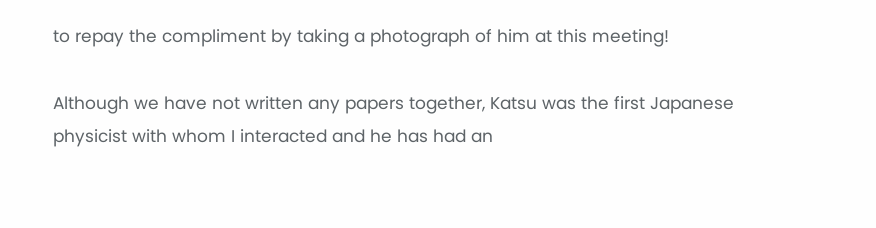to repay the compliment by taking a photograph of him at this meeting!

Although we have not written any papers together, Katsu was the first Japanese physicist with whom I interacted and he has had an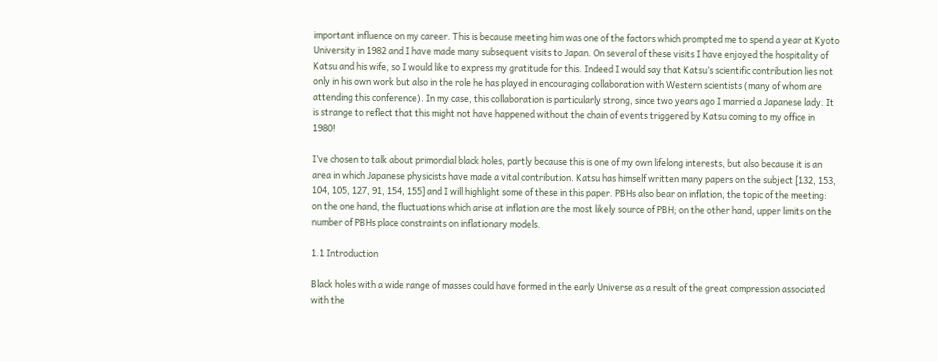important influence on my career. This is because meeting him was one of the factors which prompted me to spend a year at Kyoto University in 1982 and I have made many subsequent visits to Japan. On several of these visits I have enjoyed the hospitality of Katsu and his wife, so I would like to express my gratitude for this. Indeed I would say that Katsu’s scientific contribution lies not only in his own work but also in the role he has played in encouraging collaboration with Western scientists (many of whom are attending this conference). In my case, this collaboration is particularly strong, since two years ago I married a Japanese lady. It is strange to reflect that this might not have happened without the chain of events triggered by Katsu coming to my office in 1980!

I’ve chosen to talk about primordial black holes, partly because this is one of my own lifelong interests, but also because it is an area in which Japanese physicists have made a vital contribution. Katsu has himself written many papers on the subject [132, 153, 104, 105, 127, 91, 154, 155] and I will highlight some of these in this paper. PBHs also bear on inflation, the topic of the meeting: on the one hand, the fluctuations which arise at inflation are the most likely source of PBH; on the other hand, upper limits on the number of PBHs place constraints on inflationary models.

1.1 Introduction

Black holes with a wide range of masses could have formed in the early Universe as a result of the great compression associated with the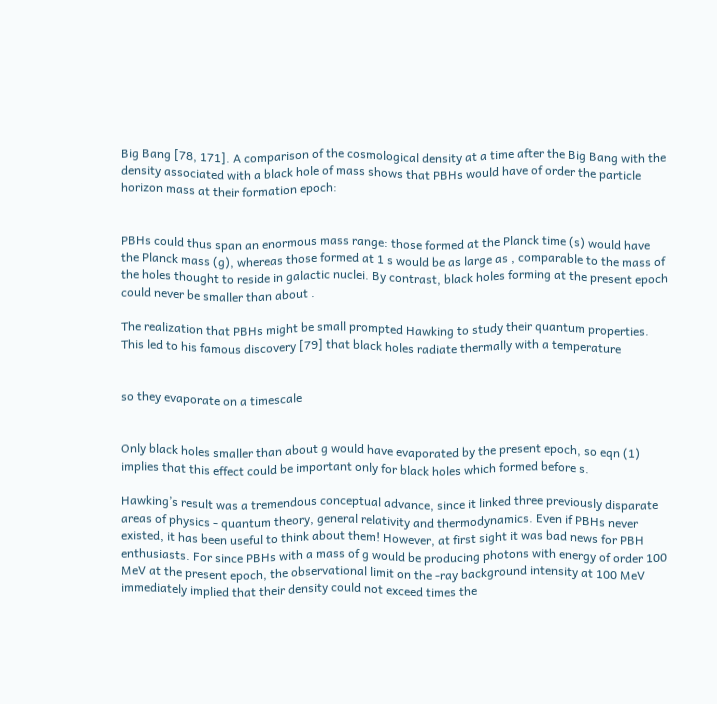Big Bang [78, 171]. A comparison of the cosmological density at a time after the Big Bang with the density associated with a black hole of mass shows that PBHs would have of order the particle horizon mass at their formation epoch:


PBHs could thus span an enormous mass range: those formed at the Planck time (s) would have the Planck mass (g), whereas those formed at 1 s would be as large as , comparable to the mass of the holes thought to reside in galactic nuclei. By contrast, black holes forming at the present epoch could never be smaller than about .

The realization that PBHs might be small prompted Hawking to study their quantum properties. This led to his famous discovery [79] that black holes radiate thermally with a temperature


so they evaporate on a timescale


Only black holes smaller than about g would have evaporated by the present epoch, so eqn (1) implies that this effect could be important only for black holes which formed before s.

Hawking’s result was a tremendous conceptual advance, since it linked three previously disparate areas of physics - quantum theory, general relativity and thermodynamics. Even if PBHs never existed, it has been useful to think about them! However, at first sight it was bad news for PBH enthusiasts. For since PBHs with a mass of g would be producing photons with energy of order 100 MeV at the present epoch, the observational limit on the -ray background intensity at 100 MeV immediately implied that their density could not exceed times the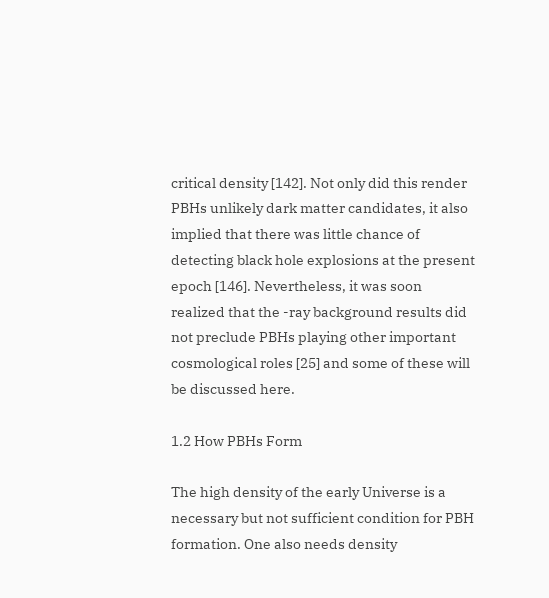critical density [142]. Not only did this render PBHs unlikely dark matter candidates, it also implied that there was little chance of detecting black hole explosions at the present epoch [146]. Nevertheless, it was soon realized that the -ray background results did not preclude PBHs playing other important cosmological roles [25] and some of these will be discussed here.

1.2 How PBHs Form

The high density of the early Universe is a necessary but not sufficient condition for PBH formation. One also needs density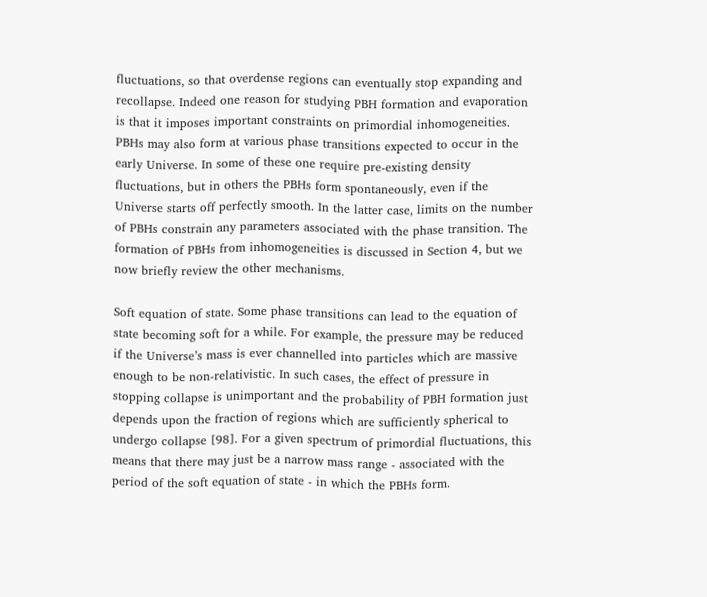fluctuations, so that overdense regions can eventually stop expanding and recollapse. Indeed one reason for studying PBH formation and evaporation is that it imposes important constraints on primordial inhomogeneities. PBHs may also form at various phase transitions expected to occur in the early Universe. In some of these one require pre-existing density fluctuations, but in others the PBHs form spontaneously, even if the Universe starts off perfectly smooth. In the latter case, limits on the number of PBHs constrain any parameters associated with the phase transition. The formation of PBHs from inhomogeneities is discussed in Section 4, but we now briefly review the other mechanisms.

Soft equation of state. Some phase transitions can lead to the equation of state becoming soft for a while. For example, the pressure may be reduced if the Universe’s mass is ever channelled into particles which are massive enough to be non-relativistic. In such cases, the effect of pressure in stopping collapse is unimportant and the probability of PBH formation just depends upon the fraction of regions which are sufficiently spherical to undergo collapse [98]. For a given spectrum of primordial fluctuations, this means that there may just be a narrow mass range - associated with the period of the soft equation of state - in which the PBHs form.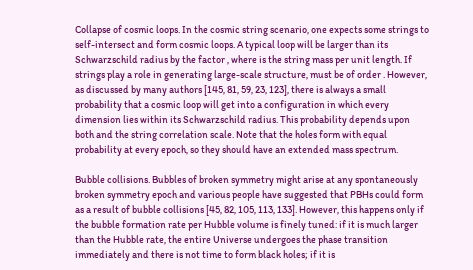Collapse of cosmic loops. In the cosmic string scenario, one expects some strings to self-intersect and form cosmic loops. A typical loop will be larger than its Schwarzschild radius by the factor , where is the string mass per unit length. If strings play a role in generating large-scale structure, must be of order . However, as discussed by many authors [145, 81, 59, 23, 123], there is always a small probability that a cosmic loop will get into a configuration in which every dimension lies within its Schwarzschild radius. This probability depends upon both and the string correlation scale. Note that the holes form with equal probability at every epoch, so they should have an extended mass spectrum.

Bubble collisions. Bubbles of broken symmetry might arise at any spontaneously broken symmetry epoch and various people have suggested that PBHs could form as a result of bubble collisions [45, 82, 105, 113, 133]. However, this happens only if the bubble formation rate per Hubble volume is finely tuned: if it is much larger than the Hubble rate, the entire Universe undergoes the phase transition immediately and there is not time to form black holes; if it is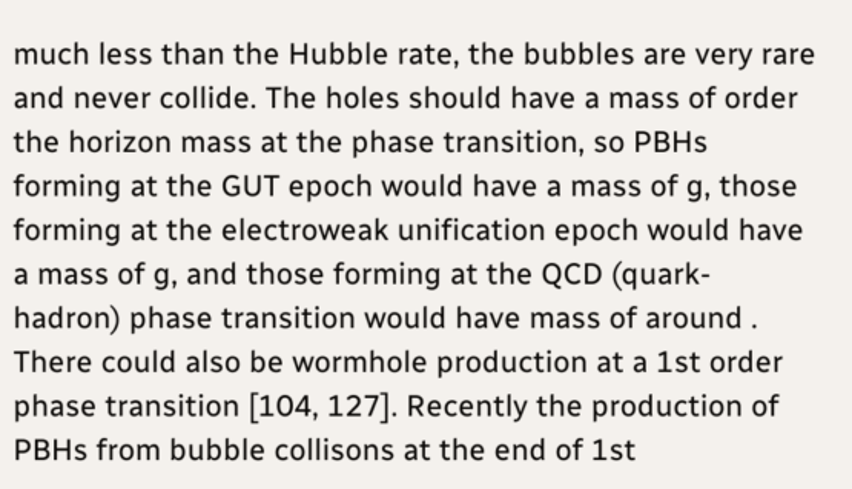much less than the Hubble rate, the bubbles are very rare and never collide. The holes should have a mass of order the horizon mass at the phase transition, so PBHs forming at the GUT epoch would have a mass of g, those forming at the electroweak unification epoch would have a mass of g, and those forming at the QCD (quark-hadron) phase transition would have mass of around . There could also be wormhole production at a 1st order phase transition [104, 127]. Recently the production of PBHs from bubble collisons at the end of 1st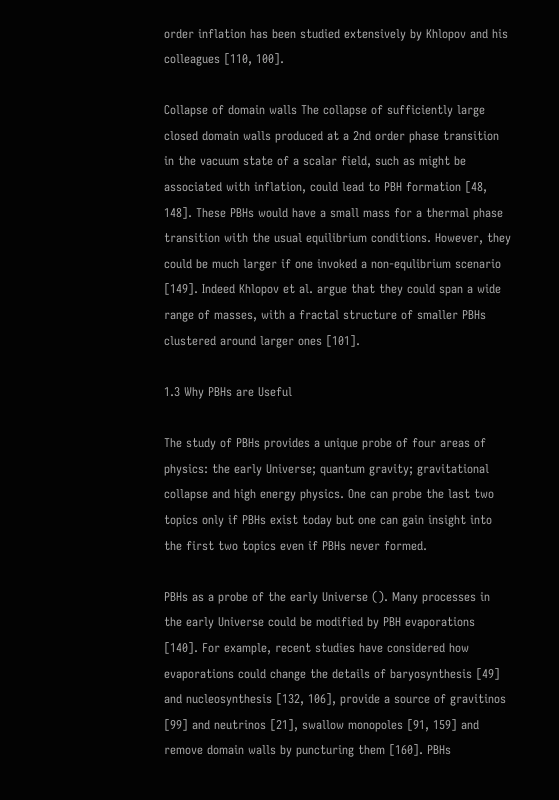order inflation has been studied extensively by Khlopov and his colleagues [110, 100].

Collapse of domain walls The collapse of sufficiently large closed domain walls produced at a 2nd order phase transition in the vacuum state of a scalar field, such as might be associated with inflation, could lead to PBH formation [48, 148]. These PBHs would have a small mass for a thermal phase transition with the usual equilibrium conditions. However, they could be much larger if one invoked a non-equlibrium scenario [149]. Indeed Khlopov et al. argue that they could span a wide range of masses, with a fractal structure of smaller PBHs clustered around larger ones [101].

1.3 Why PBHs are Useful

The study of PBHs provides a unique probe of four areas of physics: the early Universe; quantum gravity; gravitational collapse and high energy physics. One can probe the last two topics only if PBHs exist today but one can gain insight into the first two topics even if PBHs never formed.

PBHs as a probe of the early Universe (). Many processes in the early Universe could be modified by PBH evaporations [140]. For example, recent studies have considered how evaporations could change the details of baryosynthesis [49] and nucleosynthesis [132, 106], provide a source of gravitinos [99] and neutrinos [21], swallow monopoles [91, 159] and remove domain walls by puncturing them [160]. PBHs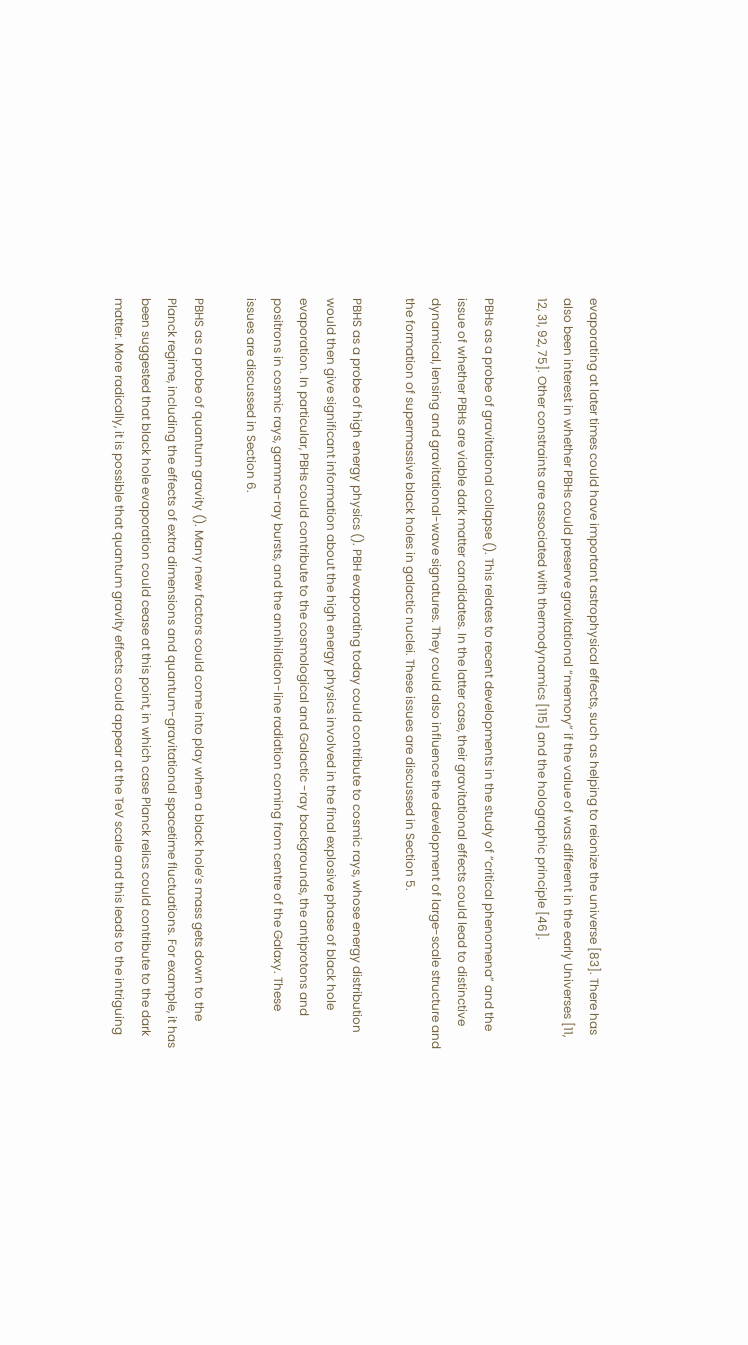evaporating at later times could have important astrophysical effects, such as helping to reionize the universe [83]. There has also been interest in whether PBHs could preserve gravitational “memory” if the value of was different in the early Universes [11, 12, 31, 92, 75]. Other constraints are associated with thermodynamics [115] and the holographic principle [46].

PBHs as a probe of gravitational collapse (). This relates to recent developments in the study of “critical phenomena” and the issue of whether PBHs are viable dark matter candidates. In the latter case, their gravitational effects could lead to distinctive dynamical, lensing and gravitational-wave signatures. They could also influence the development of large-scale structure and the formation of supermassive black holes in galactic nuclei. These issues are discussed in Section 5.

PBHS as a probe of high energy physics (). PBH evaporating today could contribute to cosmic rays, whose energy distribution would then give significant information about the high energy physics involved in the final explosive phase of black hole evaporation. In particular, PBHs could contribute to the cosmological and Galactic -ray backgrounds, the antiprotons and positrons in cosmic rays, gamma-ray bursts, and the annihilation-line radiation coming from centre of the Galaxy. These issues are discussed in Section 6.

PBHS as a probe of quantum gravity (). Many new factors could come into play when a black hole’s mass gets down to the Planck regime, including the effects of extra dimensions and quantum-gravitational spacetime fluctuations. For example, it has been suggested that black hole evaporation could cease at this point, in which case Planck relics could contribute to the dark matter. More radically, it is possible that quantum gravity effects could appear at the TeV scale and this leads to the intriguing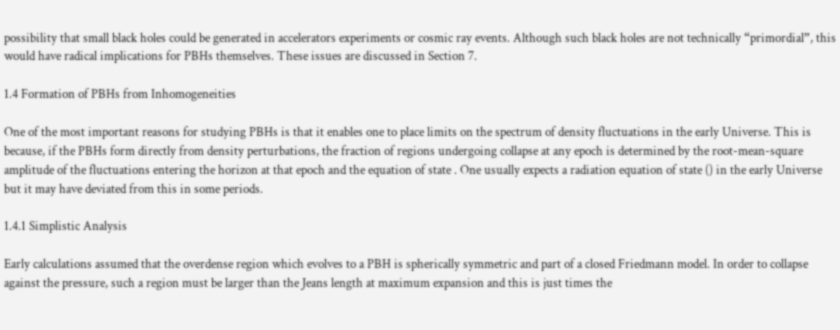possibility that small black holes could be generated in accelerators experiments or cosmic ray events. Although such black holes are not technically “primordial”, this would have radical implications for PBHs themselves. These issues are discussed in Section 7.

1.4 Formation of PBHs from Inhomogeneities

One of the most important reasons for studying PBHs is that it enables one to place limits on the spectrum of density fluctuations in the early Universe. This is because, if the PBHs form directly from density perturbations, the fraction of regions undergoing collapse at any epoch is determined by the root-mean-square amplitude of the fluctuations entering the horizon at that epoch and the equation of state . One usually expects a radiation equation of state () in the early Universe but it may have deviated from this in some periods.

1.4.1 Simplistic Analysis

Early calculations assumed that the overdense region which evolves to a PBH is spherically symmetric and part of a closed Friedmann model. In order to collapse against the pressure, such a region must be larger than the Jeans length at maximum expansion and this is just times the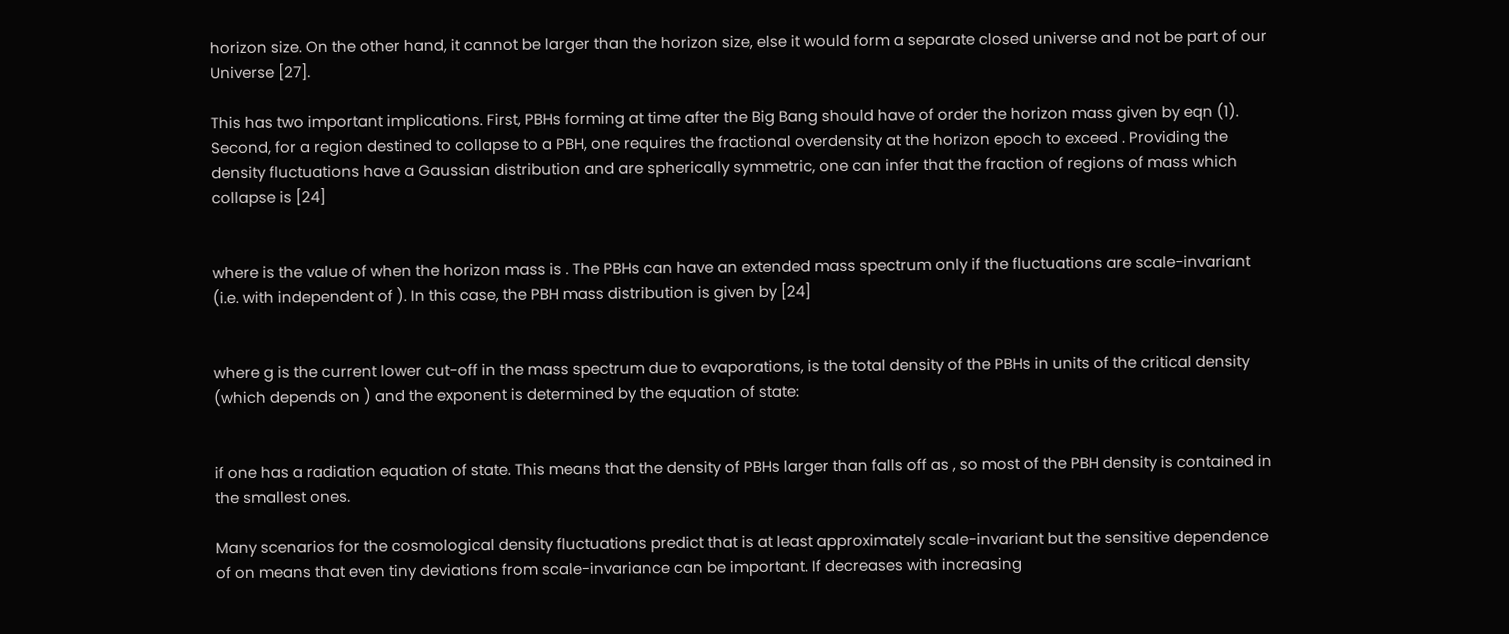horizon size. On the other hand, it cannot be larger than the horizon size, else it would form a separate closed universe and not be part of our Universe [27].

This has two important implications. First, PBHs forming at time after the Big Bang should have of order the horizon mass given by eqn (1). Second, for a region destined to collapse to a PBH, one requires the fractional overdensity at the horizon epoch to exceed . Providing the density fluctuations have a Gaussian distribution and are spherically symmetric, one can infer that the fraction of regions of mass which collapse is [24]


where is the value of when the horizon mass is . The PBHs can have an extended mass spectrum only if the fluctuations are scale-invariant (i.e. with independent of ). In this case, the PBH mass distribution is given by [24]


where g is the current lower cut-off in the mass spectrum due to evaporations, is the total density of the PBHs in units of the critical density (which depends on ) and the exponent is determined by the equation of state:


if one has a radiation equation of state. This means that the density of PBHs larger than falls off as , so most of the PBH density is contained in the smallest ones.

Many scenarios for the cosmological density fluctuations predict that is at least approximately scale-invariant but the sensitive dependence of on means that even tiny deviations from scale-invariance can be important. If decreases with increasing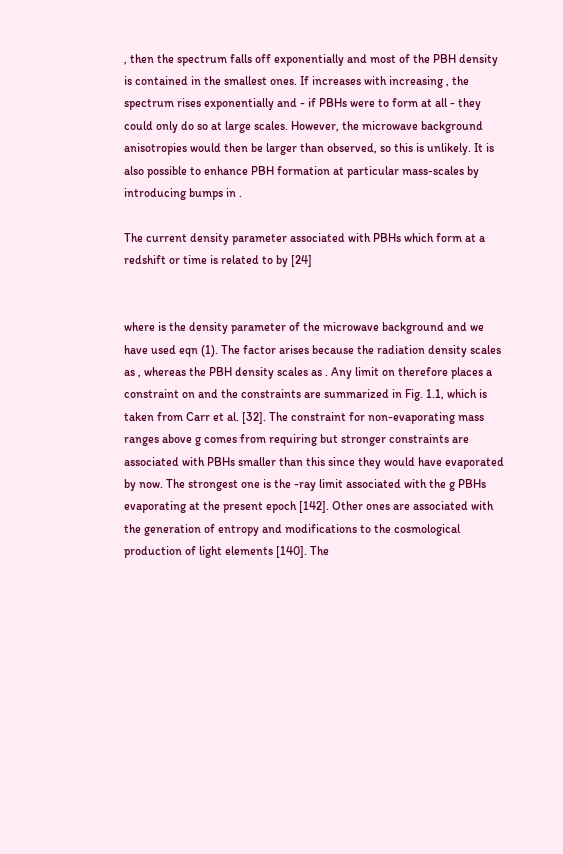, then the spectrum falls off exponentially and most of the PBH density is contained in the smallest ones. If increases with increasing , the spectrum rises exponentially and - if PBHs were to form at all - they could only do so at large scales. However, the microwave background anisotropies would then be larger than observed, so this is unlikely. It is also possible to enhance PBH formation at particular mass-scales by introducing bumps in .

The current density parameter associated with PBHs which form at a redshift or time is related to by [24]


where is the density parameter of the microwave background and we have used eqn (1). The factor arises because the radiation density scales as , whereas the PBH density scales as . Any limit on therefore places a constraint on and the constraints are summarized in Fig. 1.1, which is taken from Carr et al. [32]. The constraint for non-evaporating mass ranges above g comes from requiring but stronger constraints are associated with PBHs smaller than this since they would have evaporated by now. The strongest one is the -ray limit associated with the g PBHs evaporating at the present epoch [142]. Other ones are associated with the generation of entropy and modifications to the cosmological production of light elements [140]. The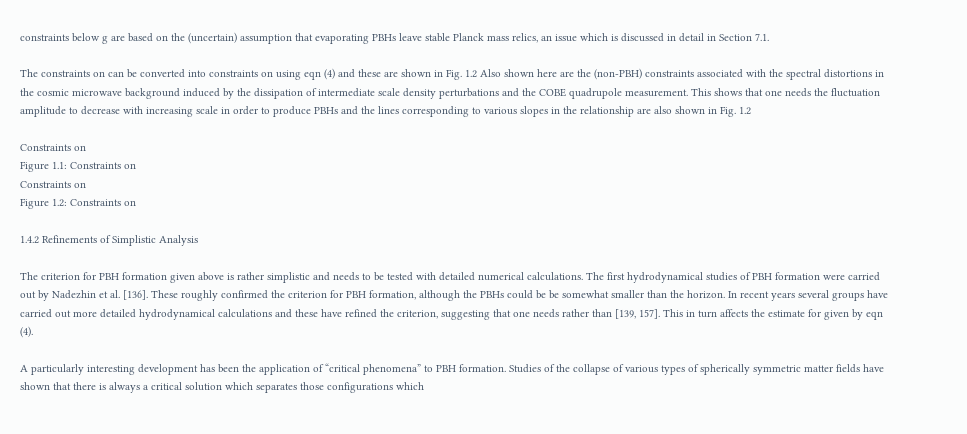constraints below g are based on the (uncertain) assumption that evaporating PBHs leave stable Planck mass relics, an issue which is discussed in detail in Section 7.1.

The constraints on can be converted into constraints on using eqn (4) and these are shown in Fig. 1.2 Also shown here are the (non-PBH) constraints associated with the spectral distortions in the cosmic microwave background induced by the dissipation of intermediate scale density perturbations and the COBE quadrupole measurement. This shows that one needs the fluctuation amplitude to decrease with increasing scale in order to produce PBHs and the lines corresponding to various slopes in the relationship are also shown in Fig. 1.2

Constraints on
Figure 1.1: Constraints on
Constraints on
Figure 1.2: Constraints on

1.4.2 Refinements of Simplistic Analysis

The criterion for PBH formation given above is rather simplistic and needs to be tested with detailed numerical calculations. The first hydrodynamical studies of PBH formation were carried out by Nadezhin et al. [136]. These roughly confirmed the criterion for PBH formation, although the PBHs could be be somewhat smaller than the horizon. In recent years several groups have carried out more detailed hydrodynamical calculations and these have refined the criterion, suggesting that one needs rather than [139, 157]. This in turn affects the estimate for given by eqn (4).

A particularly interesting development has been the application of “critical phenomena” to PBH formation. Studies of the collapse of various types of spherically symmetric matter fields have shown that there is always a critical solution which separates those configurations which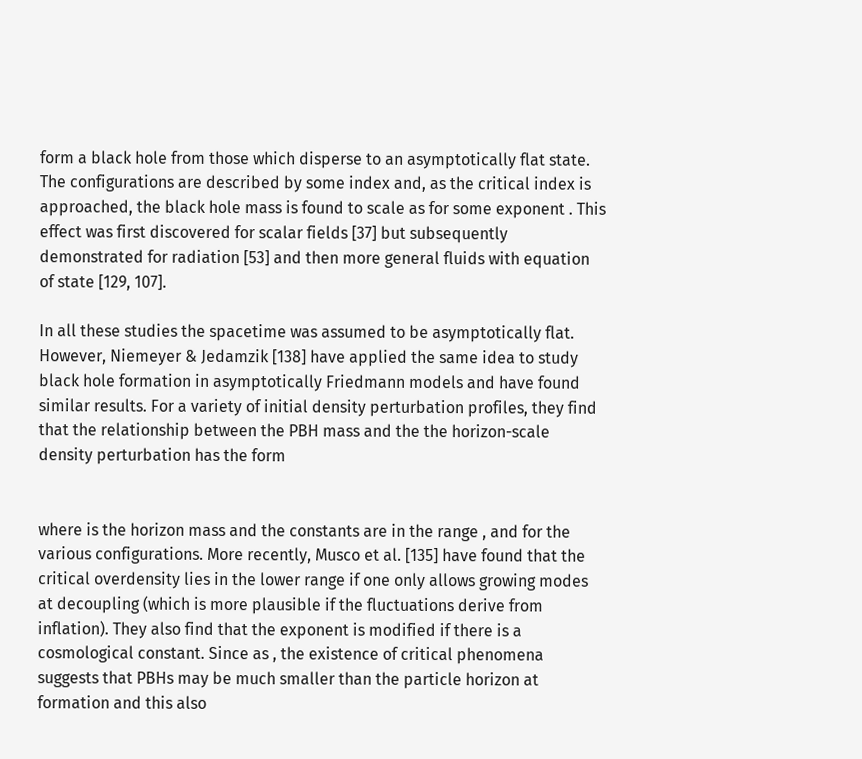form a black hole from those which disperse to an asymptotically flat state. The configurations are described by some index and, as the critical index is approached, the black hole mass is found to scale as for some exponent . This effect was first discovered for scalar fields [37] but subsequently demonstrated for radiation [53] and then more general fluids with equation of state [129, 107].

In all these studies the spacetime was assumed to be asymptotically flat. However, Niemeyer & Jedamzik [138] have applied the same idea to study black hole formation in asymptotically Friedmann models and have found similar results. For a variety of initial density perturbation profiles, they find that the relationship between the PBH mass and the the horizon-scale density perturbation has the form


where is the horizon mass and the constants are in the range , and for the various configurations. More recently, Musco et al. [135] have found that the critical overdensity lies in the lower range if one only allows growing modes at decoupling (which is more plausible if the fluctuations derive from inflation). They also find that the exponent is modified if there is a cosmological constant. Since as , the existence of critical phenomena suggests that PBHs may be much smaller than the particle horizon at formation and this also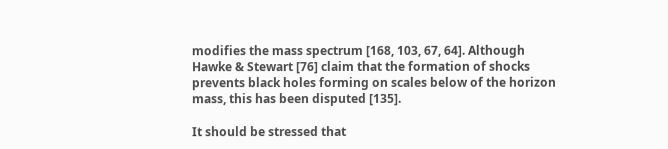modifies the mass spectrum [168, 103, 67, 64]. Although Hawke & Stewart [76] claim that the formation of shocks prevents black holes forming on scales below of the horizon mass, this has been disputed [135].

It should be stressed that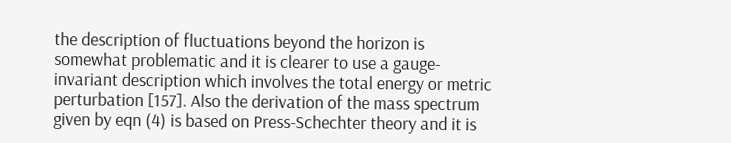the description of fluctuations beyond the horizon is somewhat problematic and it is clearer to use a gauge-invariant description which involves the total energy or metric perturbation [157]. Also the derivation of the mass spectrum given by eqn (4) is based on Press-Schechter theory and it is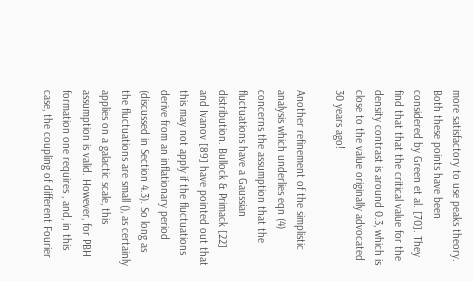more satisfactory to use peaks theory. Both these points have been considered by Green et al. [70]. They find that that the critical value for the density contrast is around 0.3, which is close to the value originally advocated 30 years ago!

Another refinement of the simplistic analysis which underlies eqn (4) concerns the assumption that the fluctuations have a Gaussian distribution. Bullock & Primack [22] and Ivanov [89] have pointed out that this may not apply if the fluctuations derive from an inflationary period (discussed in Section 4.3). So long as the fluctuations are small (), as certainly applies on a galactic scale, this assumption is valid. However, for PBH formation one requires , and, in this case, the coupling of different Fourier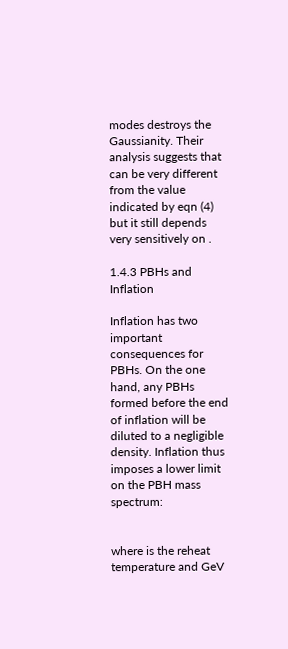modes destroys the Gaussianity. Their analysis suggests that can be very different from the value indicated by eqn (4) but it still depends very sensitively on .

1.4.3 PBHs and Inflation

Inflation has two important consequences for PBHs. On the one hand, any PBHs formed before the end of inflation will be diluted to a negligible density. Inflation thus imposes a lower limit on the PBH mass spectrum:


where is the reheat temperature and GeV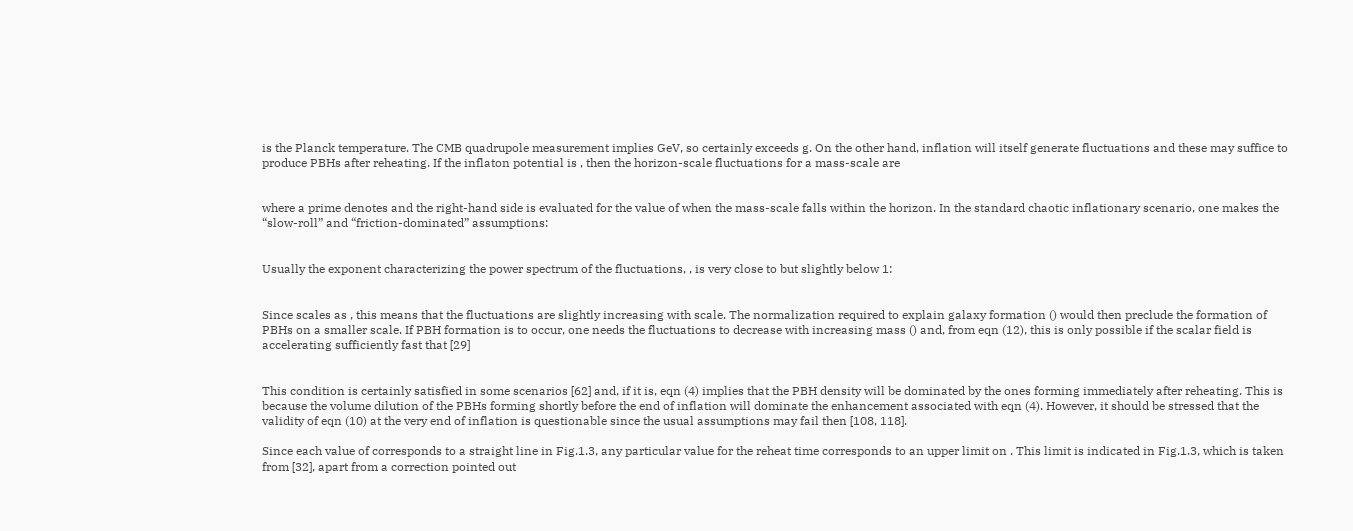is the Planck temperature. The CMB quadrupole measurement implies GeV, so certainly exceeds g. On the other hand, inflation will itself generate fluctuations and these may suffice to produce PBHs after reheating. If the inflaton potential is , then the horizon-scale fluctuations for a mass-scale are


where a prime denotes and the right-hand side is evaluated for the value of when the mass-scale falls within the horizon. In the standard chaotic inflationary scenario, one makes the “slow-roll” and “friction-dominated” assumptions:


Usually the exponent characterizing the power spectrum of the fluctuations, , is very close to but slightly below 1:


Since scales as , this means that the fluctuations are slightly increasing with scale. The normalization required to explain galaxy formation () would then preclude the formation of PBHs on a smaller scale. If PBH formation is to occur, one needs the fluctuations to decrease with increasing mass () and, from eqn (12), this is only possible if the scalar field is accelerating sufficiently fast that [29]


This condition is certainly satisfied in some scenarios [62] and, if it is, eqn (4) implies that the PBH density will be dominated by the ones forming immediately after reheating. This is because the volume dilution of the PBHs forming shortly before the end of inflation will dominate the enhancement associated with eqn (4). However, it should be stressed that the validity of eqn (10) at the very end of inflation is questionable since the usual assumptions may fail then [108, 118].

Since each value of corresponds to a straight line in Fig.1.3, any particular value for the reheat time corresponds to an upper limit on . This limit is indicated in Fig.1.3, which is taken from [32], apart from a correction pointed out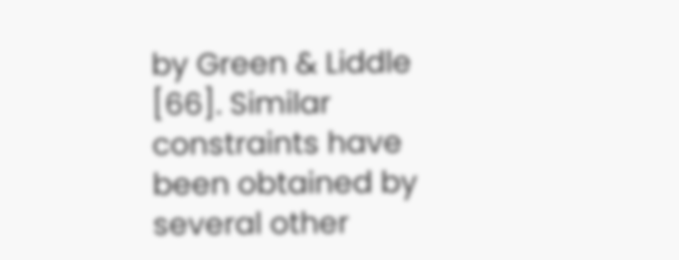by Green & Liddle [66]. Similar constraints have been obtained by several other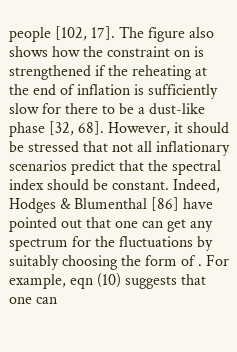people [102, 17]. The figure also shows how the constraint on is strengthened if the reheating at the end of inflation is sufficiently slow for there to be a dust-like phase [32, 68]. However, it should be stressed that not all inflationary scenarios predict that the spectral index should be constant. Indeed, Hodges & Blumenthal [86] have pointed out that one can get any spectrum for the fluctuations by suitably choosing the form of . For example, eqn (10) suggests that one can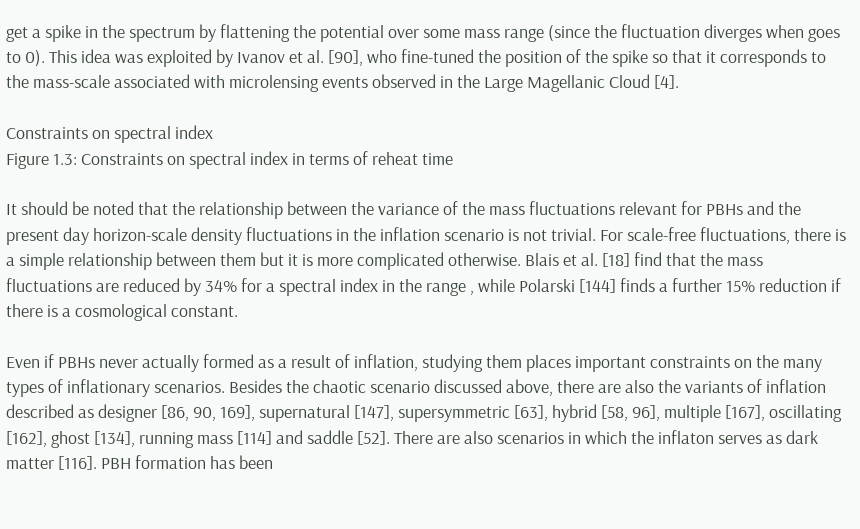get a spike in the spectrum by flattening the potential over some mass range (since the fluctuation diverges when goes to 0). This idea was exploited by Ivanov et al. [90], who fine-tuned the position of the spike so that it corresponds to the mass-scale associated with microlensing events observed in the Large Magellanic Cloud [4].

Constraints on spectral index
Figure 1.3: Constraints on spectral index in terms of reheat time

It should be noted that the relationship between the variance of the mass fluctuations relevant for PBHs and the present day horizon-scale density fluctuations in the inflation scenario is not trivial. For scale-free fluctuations, there is a simple relationship between them but it is more complicated otherwise. Blais et al. [18] find that the mass fluctuations are reduced by 34% for a spectral index in the range , while Polarski [144] finds a further 15% reduction if there is a cosmological constant.

Even if PBHs never actually formed as a result of inflation, studying them places important constraints on the many types of inflationary scenarios. Besides the chaotic scenario discussed above, there are also the variants of inflation described as designer [86, 90, 169], supernatural [147], supersymmetric [63], hybrid [58, 96], multiple [167], oscillating [162], ghost [134], running mass [114] and saddle [52]. There are also scenarios in which the inflaton serves as dark matter [116]. PBH formation has been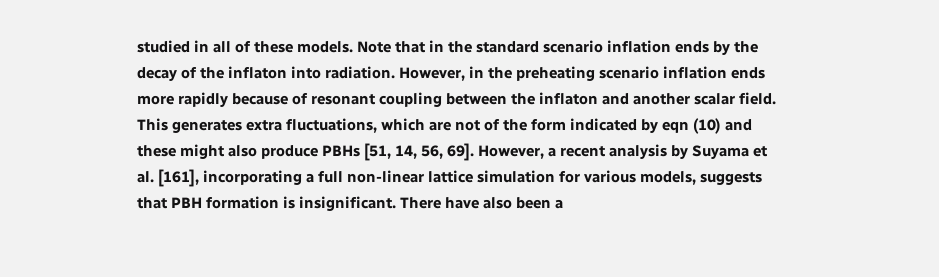studied in all of these models. Note that in the standard scenario inflation ends by the decay of the inflaton into radiation. However, in the preheating scenario inflation ends more rapidly because of resonant coupling between the inflaton and another scalar field. This generates extra fluctuations, which are not of the form indicated by eqn (10) and these might also produce PBHs [51, 14, 56, 69]. However, a recent analysis by Suyama et al. [161], incorporating a full non-linear lattice simulation for various models, suggests that PBH formation is insignificant. There have also been a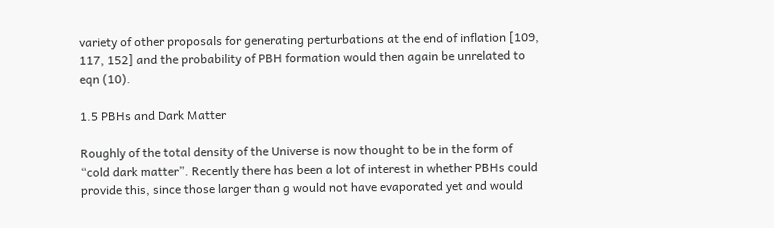variety of other proposals for generating perturbations at the end of inflation [109, 117, 152] and the probability of PBH formation would then again be unrelated to eqn (10).

1.5 PBHs and Dark Matter

Roughly of the total density of the Universe is now thought to be in the form of “cold dark matter”. Recently there has been a lot of interest in whether PBHs could provide this, since those larger than g would not have evaporated yet and would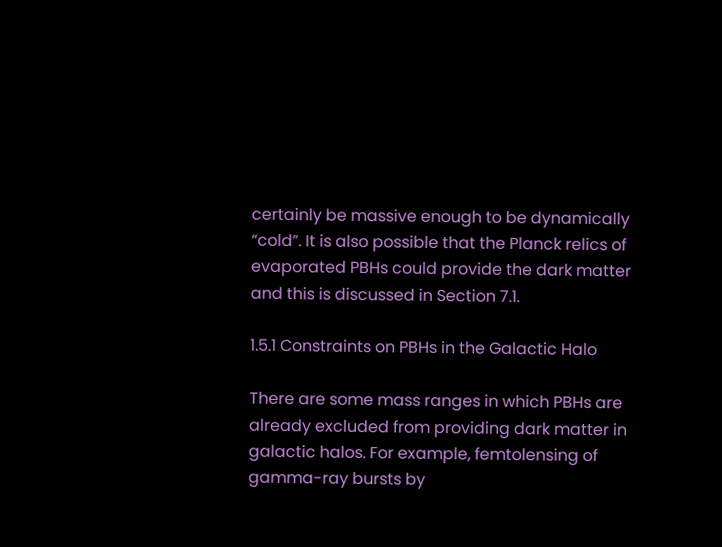certainly be massive enough to be dynamically “cold”. It is also possible that the Planck relics of evaporated PBHs could provide the dark matter and this is discussed in Section 7.1.

1.5.1 Constraints on PBHs in the Galactic Halo

There are some mass ranges in which PBHs are already excluded from providing dark matter in galactic halos. For example, femtolensing of gamma-ray bursts by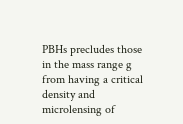PBHs precludes those in the mass range g from having a critical density and microlensing of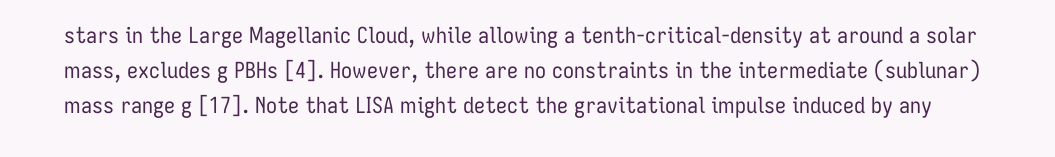stars in the Large Magellanic Cloud, while allowing a tenth-critical-density at around a solar mass, excludes g PBHs [4]. However, there are no constraints in the intermediate (sublunar) mass range g [17]. Note that LISA might detect the gravitational impulse induced by any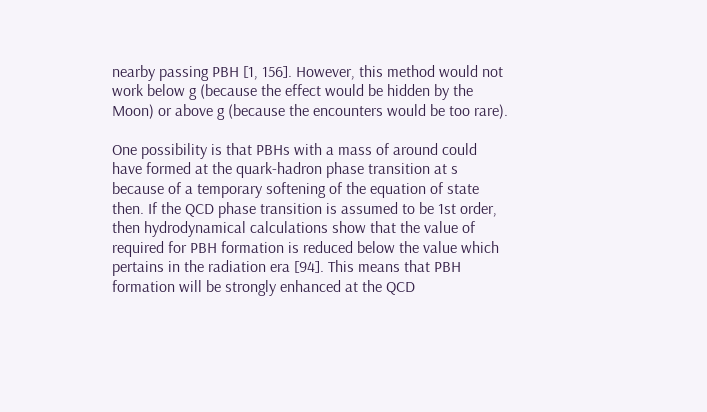nearby passing PBH [1, 156]. However, this method would not work below g (because the effect would be hidden by the Moon) or above g (because the encounters would be too rare).

One possibility is that PBHs with a mass of around could have formed at the quark-hadron phase transition at s because of a temporary softening of the equation of state then. If the QCD phase transition is assumed to be 1st order, then hydrodynamical calculations show that the value of required for PBH formation is reduced below the value which pertains in the radiation era [94]. This means that PBH formation will be strongly enhanced at the QCD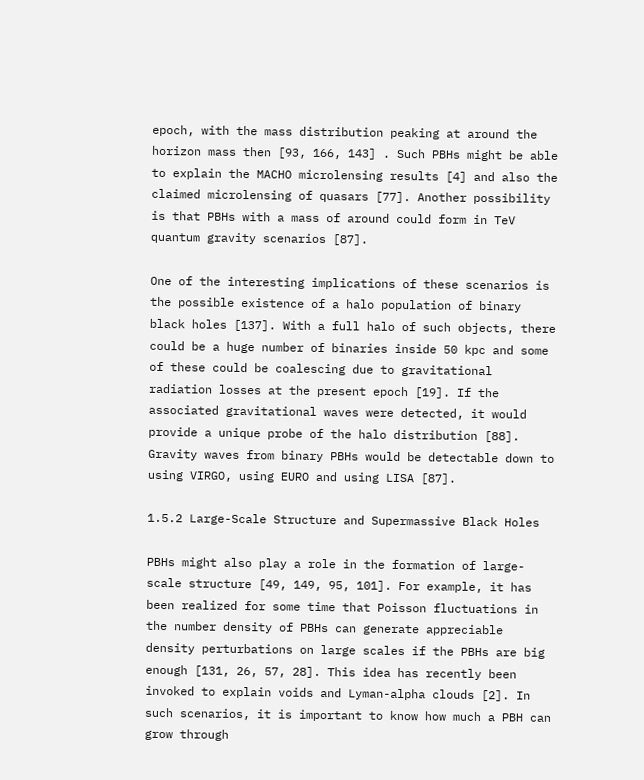epoch, with the mass distribution peaking at around the horizon mass then [93, 166, 143] . Such PBHs might be able to explain the MACHO microlensing results [4] and also the claimed microlensing of quasars [77]. Another possibility is that PBHs with a mass of around could form in TeV quantum gravity scenarios [87].

One of the interesting implications of these scenarios is the possible existence of a halo population of binary black holes [137]. With a full halo of such objects, there could be a huge number of binaries inside 50 kpc and some of these could be coalescing due to gravitational radiation losses at the present epoch [19]. If the associated gravitational waves were detected, it would provide a unique probe of the halo distribution [88]. Gravity waves from binary PBHs would be detectable down to using VIRGO, using EURO and using LISA [87].

1.5.2 Large-Scale Structure and Supermassive Black Holes

PBHs might also play a role in the formation of large-scale structure [49, 149, 95, 101]. For example, it has been realized for some time that Poisson fluctuations in the number density of PBHs can generate appreciable density perturbations on large scales if the PBHs are big enough [131, 26, 57, 28]. This idea has recently been invoked to explain voids and Lyman-alpha clouds [2]. In such scenarios, it is important to know how much a PBH can grow through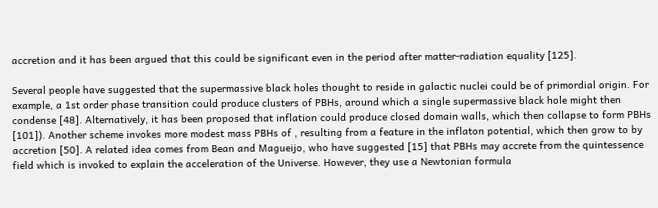accretion and it has been argued that this could be significant even in the period after matter-radiation equality [125].

Several people have suggested that the supermassive black holes thought to reside in galactic nuclei could be of primordial origin. For example, a 1st order phase transition could produce clusters of PBHs, around which a single supermassive black hole might then condense [48]. Alternatively, it has been proposed that inflation could produce closed domain walls, which then collapse to form PBHs [101]). Another scheme invokes more modest mass PBHs of , resulting from a feature in the inflaton potential, which then grow to by accretion [50]. A related idea comes from Bean and Magueijo, who have suggested [15] that PBHs may accrete from the quintessence field which is invoked to explain the acceleration of the Universe. However, they use a Newtonian formula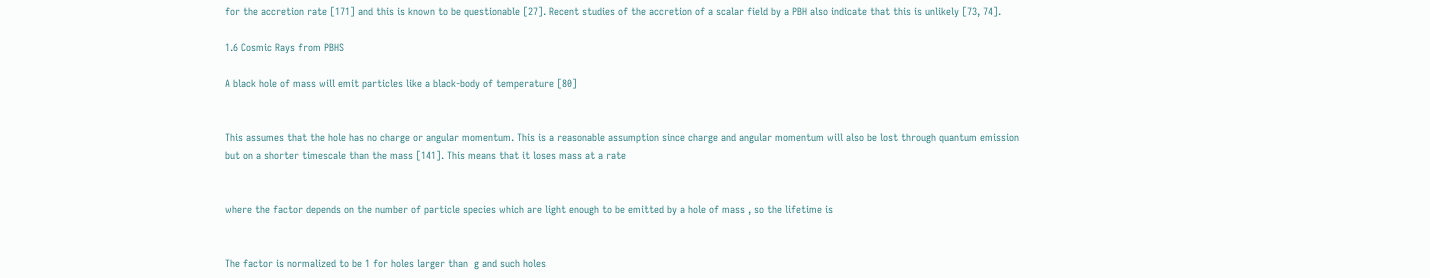for the accretion rate [171] and this is known to be questionable [27]. Recent studies of the accretion of a scalar field by a PBH also indicate that this is unlikely [73, 74].

1.6 Cosmic Rays from PBHS

A black hole of mass will emit particles like a black-body of temperature [80]


This assumes that the hole has no charge or angular momentum. This is a reasonable assumption since charge and angular momentum will also be lost through quantum emission but on a shorter timescale than the mass [141]. This means that it loses mass at a rate


where the factor depends on the number of particle species which are light enough to be emitted by a hole of mass , so the lifetime is


The factor is normalized to be 1 for holes larger than  g and such holes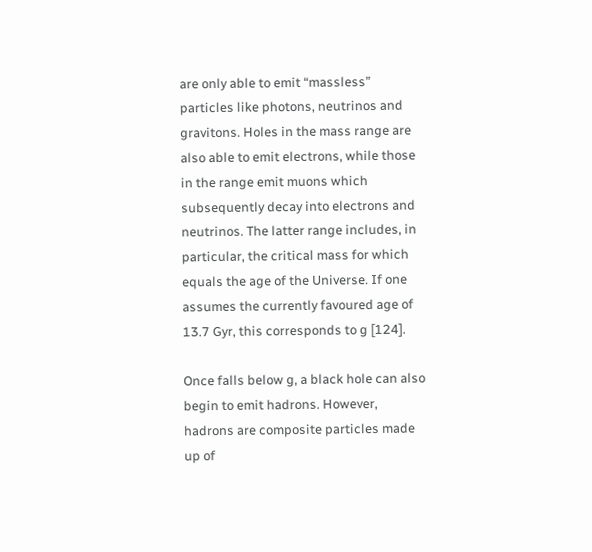are only able to emit “massless” particles like photons, neutrinos and gravitons. Holes in the mass range are also able to emit electrons, while those in the range emit muons which subsequently decay into electrons and neutrinos. The latter range includes, in particular, the critical mass for which equals the age of the Universe. If one assumes the currently favoured age of 13.7 Gyr, this corresponds to g [124].

Once falls below g, a black hole can also begin to emit hadrons. However, hadrons are composite particles made up of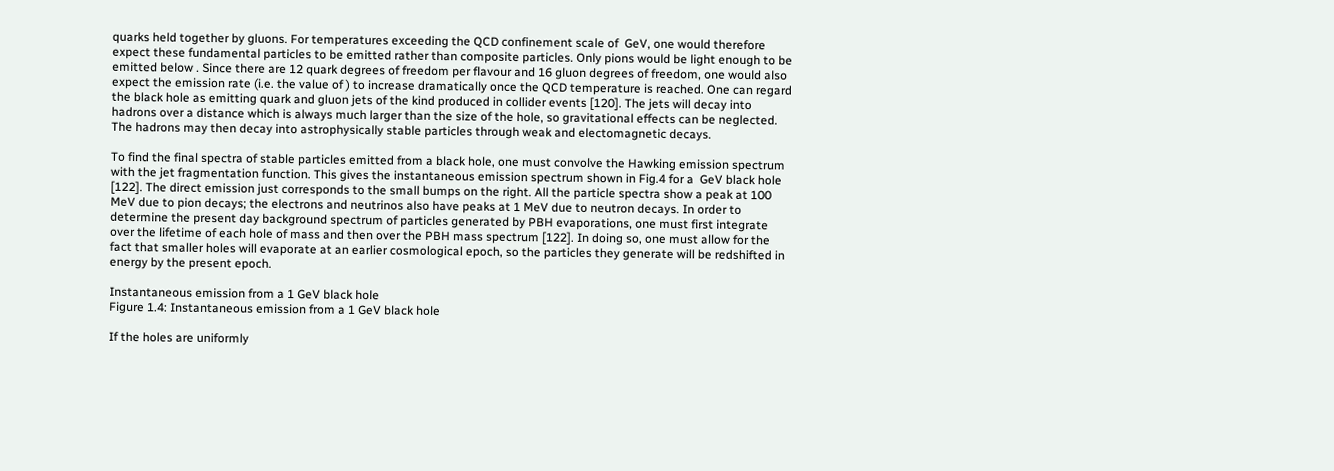quarks held together by gluons. For temperatures exceeding the QCD confinement scale of  GeV, one would therefore expect these fundamental particles to be emitted rather than composite particles. Only pions would be light enough to be emitted below . Since there are 12 quark degrees of freedom per flavour and 16 gluon degrees of freedom, one would also expect the emission rate (i.e. the value of ) to increase dramatically once the QCD temperature is reached. One can regard the black hole as emitting quark and gluon jets of the kind produced in collider events [120]. The jets will decay into hadrons over a distance which is always much larger than the size of the hole, so gravitational effects can be neglected. The hadrons may then decay into astrophysically stable particles through weak and electomagnetic decays.

To find the final spectra of stable particles emitted from a black hole, one must convolve the Hawking emission spectrum with the jet fragmentation function. This gives the instantaneous emission spectrum shown in Fig.4 for a  GeV black hole [122]. The direct emission just corresponds to the small bumps on the right. All the particle spectra show a peak at 100 MeV due to pion decays; the electrons and neutrinos also have peaks at 1 MeV due to neutron decays. In order to determine the present day background spectrum of particles generated by PBH evaporations, one must first integrate over the lifetime of each hole of mass and then over the PBH mass spectrum [122]. In doing so, one must allow for the fact that smaller holes will evaporate at an earlier cosmological epoch, so the particles they generate will be redshifted in energy by the present epoch.

Instantaneous emission from a 1 GeV black hole
Figure 1.4: Instantaneous emission from a 1 GeV black hole

If the holes are uniformly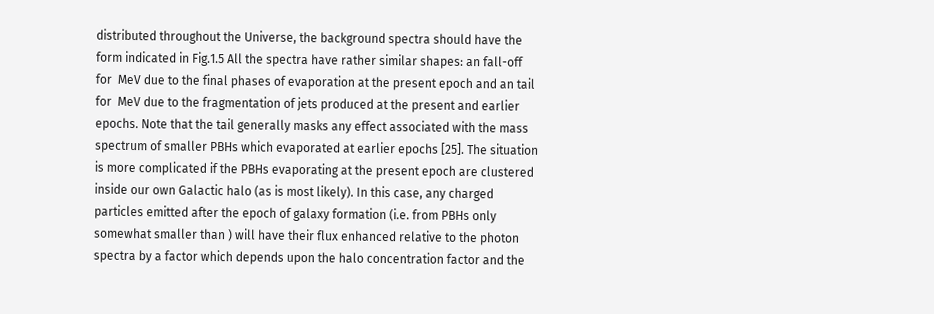distributed throughout the Universe, the background spectra should have the form indicated in Fig.1.5 All the spectra have rather similar shapes: an fall-off for  MeV due to the final phases of evaporation at the present epoch and an tail for  MeV due to the fragmentation of jets produced at the present and earlier epochs. Note that the tail generally masks any effect associated with the mass spectrum of smaller PBHs which evaporated at earlier epochs [25]. The situation is more complicated if the PBHs evaporating at the present epoch are clustered inside our own Galactic halo (as is most likely). In this case, any charged particles emitted after the epoch of galaxy formation (i.e. from PBHs only somewhat smaller than ) will have their flux enhanced relative to the photon spectra by a factor which depends upon the halo concentration factor and the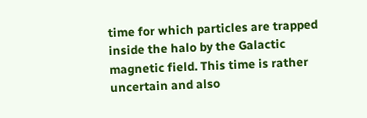time for which particles are trapped inside the halo by the Galactic magnetic field. This time is rather uncertain and also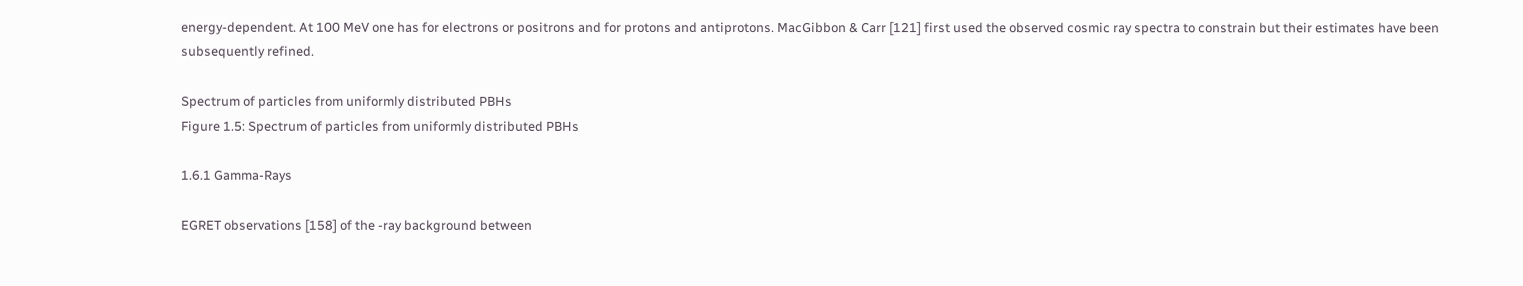energy-dependent. At 100 MeV one has for electrons or positrons and for protons and antiprotons. MacGibbon & Carr [121] first used the observed cosmic ray spectra to constrain but their estimates have been subsequently refined.

Spectrum of particles from uniformly distributed PBHs
Figure 1.5: Spectrum of particles from uniformly distributed PBHs

1.6.1 Gamma-Rays

EGRET observations [158] of the -ray background between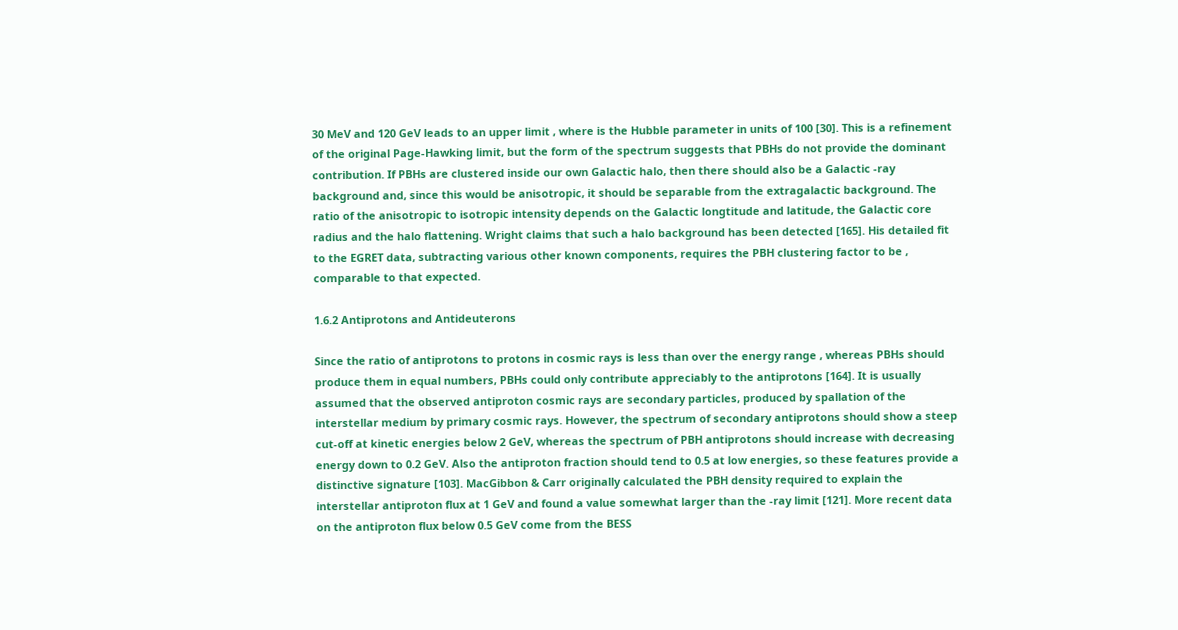30 MeV and 120 GeV leads to an upper limit , where is the Hubble parameter in units of 100 [30]. This is a refinement of the original Page-Hawking limit, but the form of the spectrum suggests that PBHs do not provide the dominant contribution. If PBHs are clustered inside our own Galactic halo, then there should also be a Galactic -ray background and, since this would be anisotropic, it should be separable from the extragalactic background. The ratio of the anisotropic to isotropic intensity depends on the Galactic longtitude and latitude, the Galactic core radius and the halo flattening. Wright claims that such a halo background has been detected [165]. His detailed fit to the EGRET data, subtracting various other known components, requires the PBH clustering factor to be , comparable to that expected.

1.6.2 Antiprotons and Antideuterons

Since the ratio of antiprotons to protons in cosmic rays is less than over the energy range , whereas PBHs should produce them in equal numbers, PBHs could only contribute appreciably to the antiprotons [164]. It is usually assumed that the observed antiproton cosmic rays are secondary particles, produced by spallation of the interstellar medium by primary cosmic rays. However, the spectrum of secondary antiprotons should show a steep cut-off at kinetic energies below 2 GeV, whereas the spectrum of PBH antiprotons should increase with decreasing energy down to 0.2 GeV. Also the antiproton fraction should tend to 0.5 at low energies, so these features provide a distinctive signature [103]. MacGibbon & Carr originally calculated the PBH density required to explain the interstellar antiproton flux at 1 GeV and found a value somewhat larger than the -ray limit [121]. More recent data on the antiproton flux below 0.5 GeV come from the BESS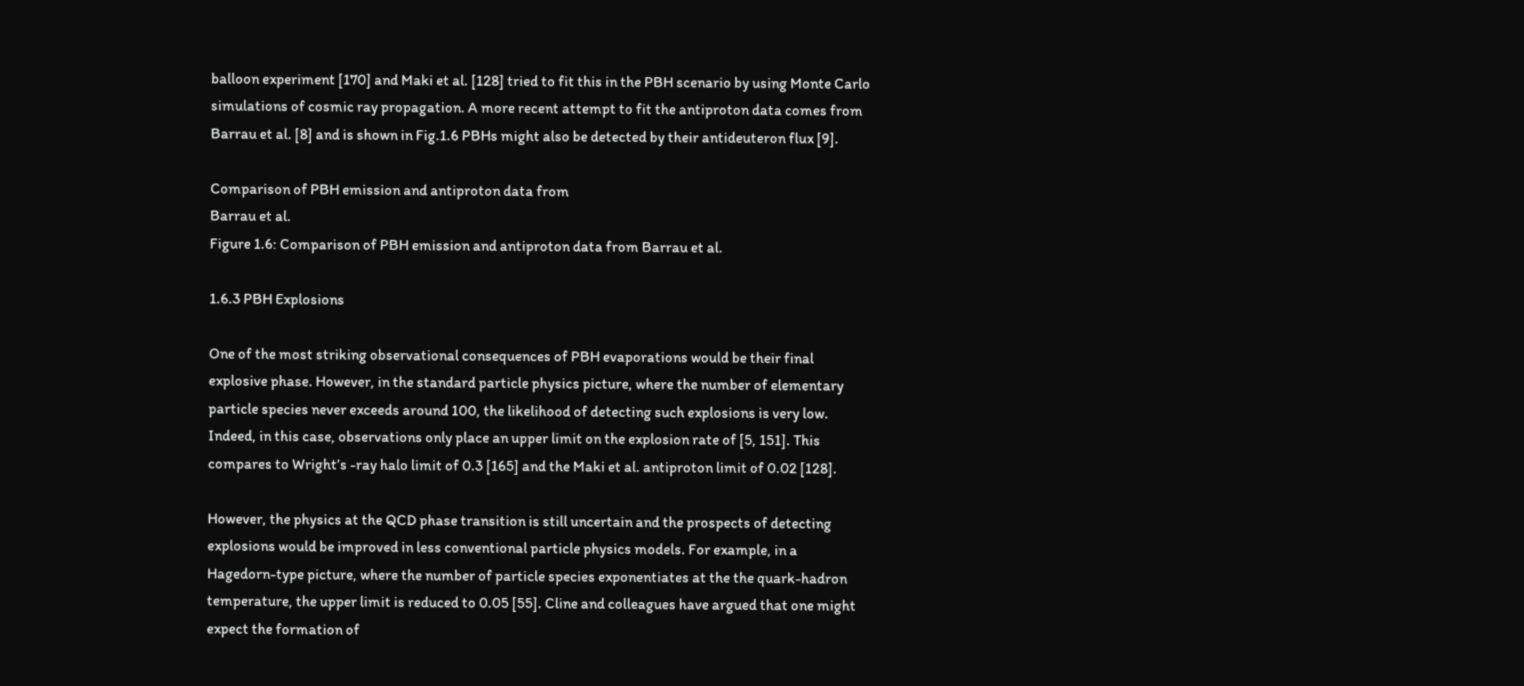balloon experiment [170] and Maki et al. [128] tried to fit this in the PBH scenario by using Monte Carlo simulations of cosmic ray propagation. A more recent attempt to fit the antiproton data comes from Barrau et al. [8] and is shown in Fig.1.6 PBHs might also be detected by their antideuteron flux [9].

Comparison of PBH emission and antiproton data from
Barrau et al.
Figure 1.6: Comparison of PBH emission and antiproton data from Barrau et al.

1.6.3 PBH Explosions

One of the most striking observational consequences of PBH evaporations would be their final explosive phase. However, in the standard particle physics picture, where the number of elementary particle species never exceeds around 100, the likelihood of detecting such explosions is very low. Indeed, in this case, observations only place an upper limit on the explosion rate of [5, 151]. This compares to Wright’s -ray halo limit of 0.3 [165] and the Maki et al. antiproton limit of 0.02 [128].

However, the physics at the QCD phase transition is still uncertain and the prospects of detecting explosions would be improved in less conventional particle physics models. For example, in a Hagedorn-type picture, where the number of particle species exponentiates at the the quark-hadron temperature, the upper limit is reduced to 0.05 [55]. Cline and colleagues have argued that one might expect the formation of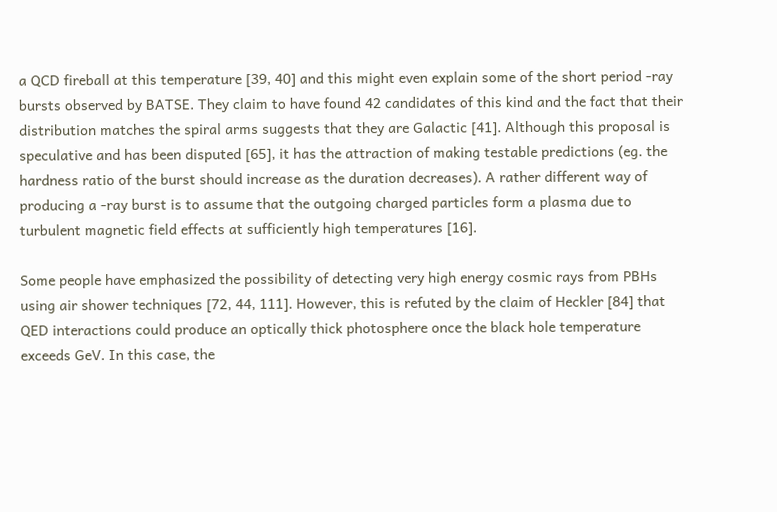a QCD fireball at this temperature [39, 40] and this might even explain some of the short period -ray bursts observed by BATSE. They claim to have found 42 candidates of this kind and the fact that their distribution matches the spiral arms suggests that they are Galactic [41]. Although this proposal is speculative and has been disputed [65], it has the attraction of making testable predictions (eg. the hardness ratio of the burst should increase as the duration decreases). A rather different way of producing a -ray burst is to assume that the outgoing charged particles form a plasma due to turbulent magnetic field effects at sufficiently high temperatures [16].

Some people have emphasized the possibility of detecting very high energy cosmic rays from PBHs using air shower techniques [72, 44, 111]. However, this is refuted by the claim of Heckler [84] that QED interactions could produce an optically thick photosphere once the black hole temperature exceeds GeV. In this case, the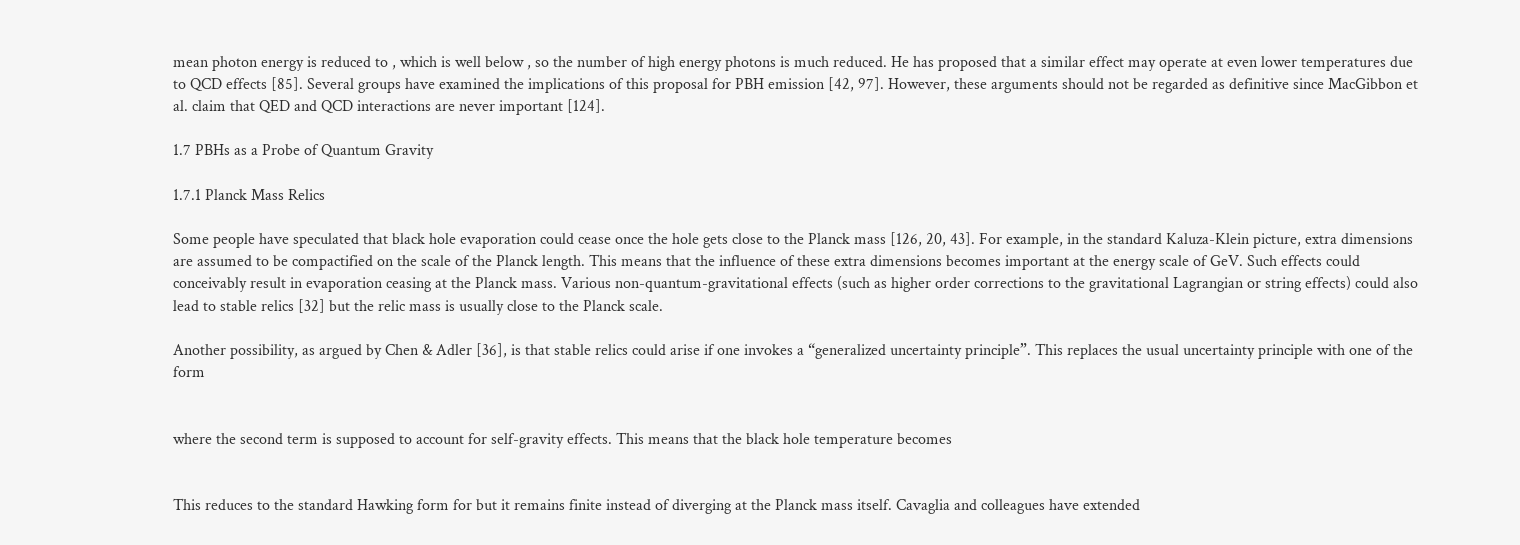mean photon energy is reduced to , which is well below , so the number of high energy photons is much reduced. He has proposed that a similar effect may operate at even lower temperatures due to QCD effects [85]. Several groups have examined the implications of this proposal for PBH emission [42, 97]. However, these arguments should not be regarded as definitive since MacGibbon et al. claim that QED and QCD interactions are never important [124].

1.7 PBHs as a Probe of Quantum Gravity

1.7.1 Planck Mass Relics

Some people have speculated that black hole evaporation could cease once the hole gets close to the Planck mass [126, 20, 43]. For example, in the standard Kaluza-Klein picture, extra dimensions are assumed to be compactified on the scale of the Planck length. This means that the influence of these extra dimensions becomes important at the energy scale of GeV. Such effects could conceivably result in evaporation ceasing at the Planck mass. Various non-quantum-gravitational effects (such as higher order corrections to the gravitational Lagrangian or string effects) could also lead to stable relics [32] but the relic mass is usually close to the Planck scale.

Another possibility, as argued by Chen & Adler [36], is that stable relics could arise if one invokes a “generalized uncertainty principle”. This replaces the usual uncertainty principle with one of the form


where the second term is supposed to account for self-gravity effects. This means that the black hole temperature becomes


This reduces to the standard Hawking form for but it remains finite instead of diverging at the Planck mass itself. Cavaglia and colleagues have extended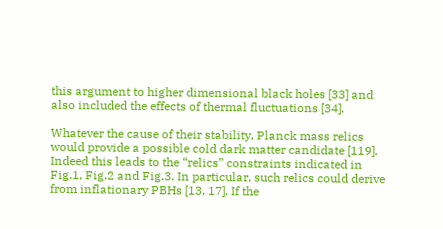this argument to higher dimensional black holes [33] and also included the effects of thermal fluctuations [34].

Whatever the cause of their stability, Planck mass relics would provide a possible cold dark matter candidate [119]. Indeed this leads to the “relics” constraints indicated in Fig.1, Fig.2 and Fig.3. In particular, such relics could derive from inflationary PBHs [13, 17]. If the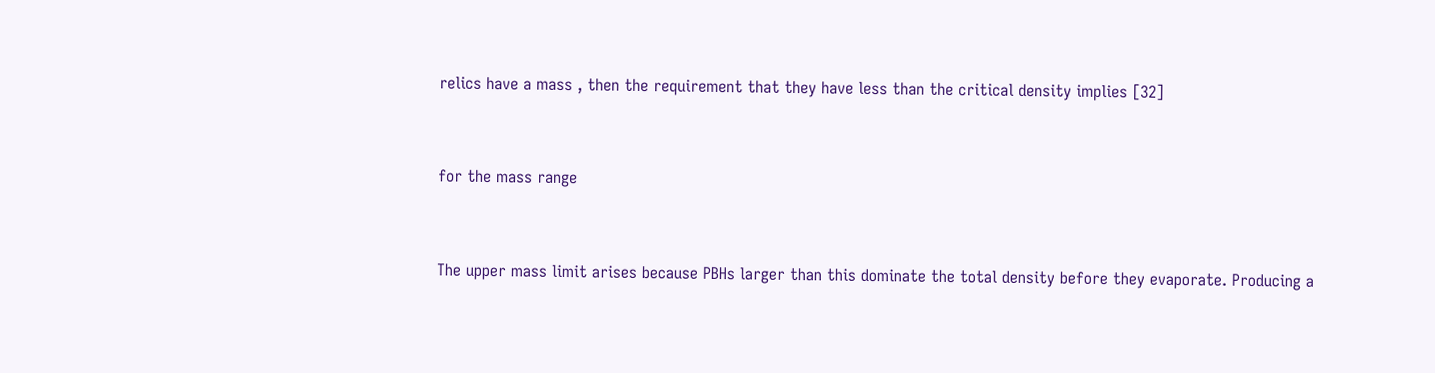relics have a mass , then the requirement that they have less than the critical density implies [32]


for the mass range


The upper mass limit arises because PBHs larger than this dominate the total density before they evaporate. Producing a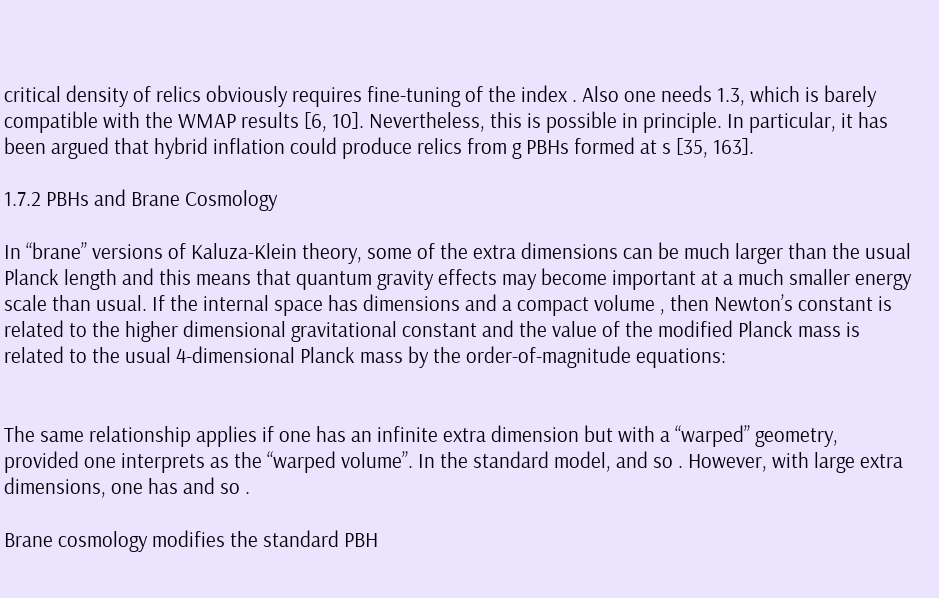critical density of relics obviously requires fine-tuning of the index . Also one needs 1.3, which is barely compatible with the WMAP results [6, 10]. Nevertheless, this is possible in principle. In particular, it has been argued that hybrid inflation could produce relics from g PBHs formed at s [35, 163].

1.7.2 PBHs and Brane Cosmology

In “brane” versions of Kaluza-Klein theory, some of the extra dimensions can be much larger than the usual Planck length and this means that quantum gravity effects may become important at a much smaller energy scale than usual. If the internal space has dimensions and a compact volume , then Newton’s constant is related to the higher dimensional gravitational constant and the value of the modified Planck mass is related to the usual 4-dimensional Planck mass by the order-of-magnitude equations:


The same relationship applies if one has an infinite extra dimension but with a “warped” geometry, provided one interprets as the “warped volume”. In the standard model, and so . However, with large extra dimensions, one has and so .

Brane cosmology modifies the standard PBH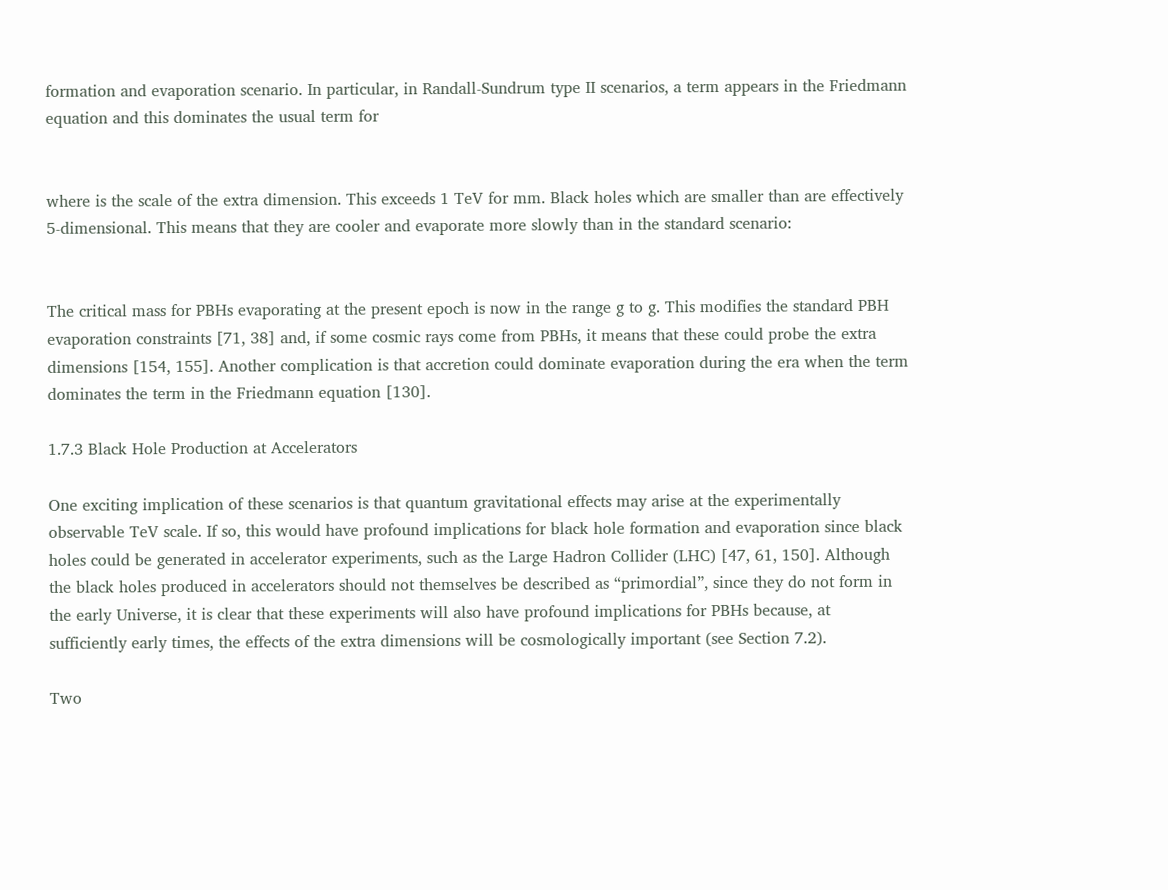formation and evaporation scenario. In particular, in Randall-Sundrum type II scenarios, a term appears in the Friedmann equation and this dominates the usual term for


where is the scale of the extra dimension. This exceeds 1 TeV for mm. Black holes which are smaller than are effectively 5-dimensional. This means that they are cooler and evaporate more slowly than in the standard scenario:


The critical mass for PBHs evaporating at the present epoch is now in the range g to g. This modifies the standard PBH evaporation constraints [71, 38] and, if some cosmic rays come from PBHs, it means that these could probe the extra dimensions [154, 155]. Another complication is that accretion could dominate evaporation during the era when the term dominates the term in the Friedmann equation [130].

1.7.3 Black Hole Production at Accelerators

One exciting implication of these scenarios is that quantum gravitational effects may arise at the experimentally observable TeV scale. If so, this would have profound implications for black hole formation and evaporation since black holes could be generated in accelerator experiments, such as the Large Hadron Collider (LHC) [47, 61, 150]. Although the black holes produced in accelerators should not themselves be described as “primordial”, since they do not form in the early Universe, it is clear that these experiments will also have profound implications for PBHs because, at sufficiently early times, the effects of the extra dimensions will be cosmologically important (see Section 7.2).

Two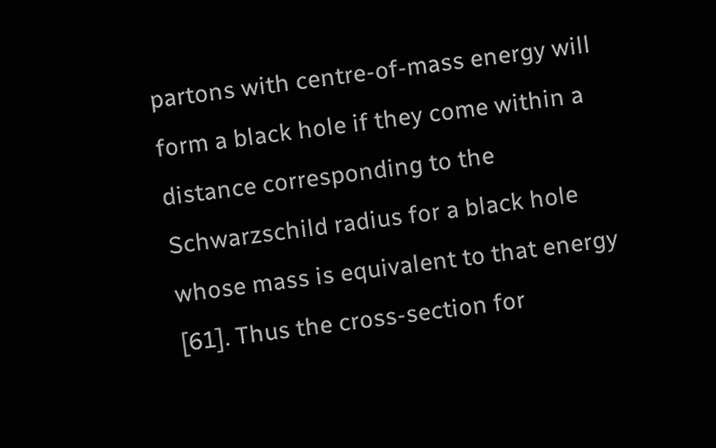partons with centre-of-mass energy will form a black hole if they come within a distance corresponding to the Schwarzschild radius for a black hole whose mass is equivalent to that energy [61]. Thus the cross-section for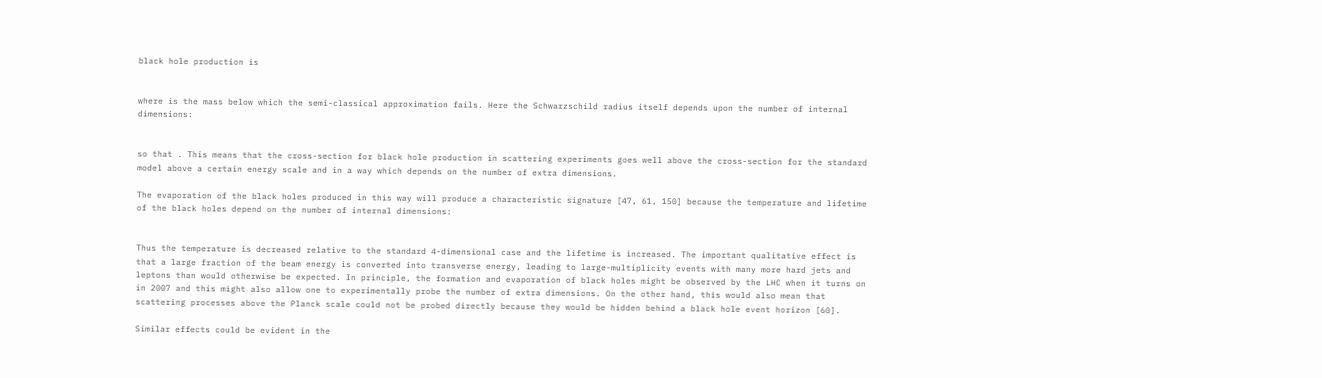black hole production is


where is the mass below which the semi-classical approximation fails. Here the Schwarzschild radius itself depends upon the number of internal dimensions:


so that . This means that the cross-section for black hole production in scattering experiments goes well above the cross-section for the standard model above a certain energy scale and in a way which depends on the number of extra dimensions.

The evaporation of the black holes produced in this way will produce a characteristic signature [47, 61, 150] because the temperature and lifetime of the black holes depend on the number of internal dimensions:


Thus the temperature is decreased relative to the standard 4-dimensional case and the lifetime is increased. The important qualitative effect is that a large fraction of the beam energy is converted into transverse energy, leading to large-multiplicity events with many more hard jets and leptons than would otherwise be expected. In principle, the formation and evaporation of black holes might be observed by the LHC when it turns on in 2007 and this might also allow one to experimentally probe the number of extra dimensions. On the other hand, this would also mean that scattering processes above the Planck scale could not be probed directly because they would be hidden behind a black hole event horizon [60].

Similar effects could be evident in the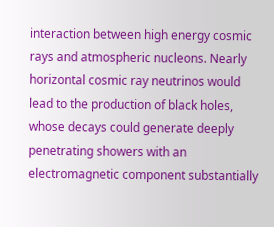interaction between high energy cosmic rays and atmospheric nucleons. Nearly horizontal cosmic ray neutrinos would lead to the production of black holes, whose decays could generate deeply penetrating showers with an electromagnetic component substantially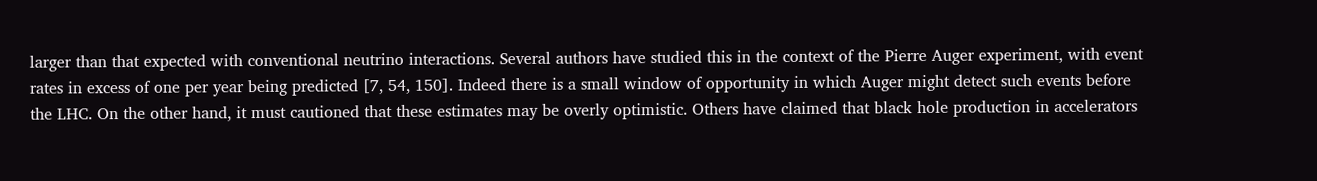larger than that expected with conventional neutrino interactions. Several authors have studied this in the context of the Pierre Auger experiment, with event rates in excess of one per year being predicted [7, 54, 150]. Indeed there is a small window of opportunity in which Auger might detect such events before the LHC. On the other hand, it must cautioned that these estimates may be overly optimistic. Others have claimed that black hole production in accelerators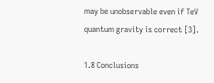may be unobservable even if TeV quantum gravity is correct [3].

1.8 Conclusions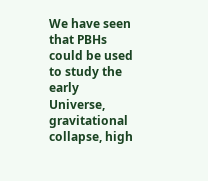We have seen that PBHs could be used to study the early Universe, gravitational collapse, high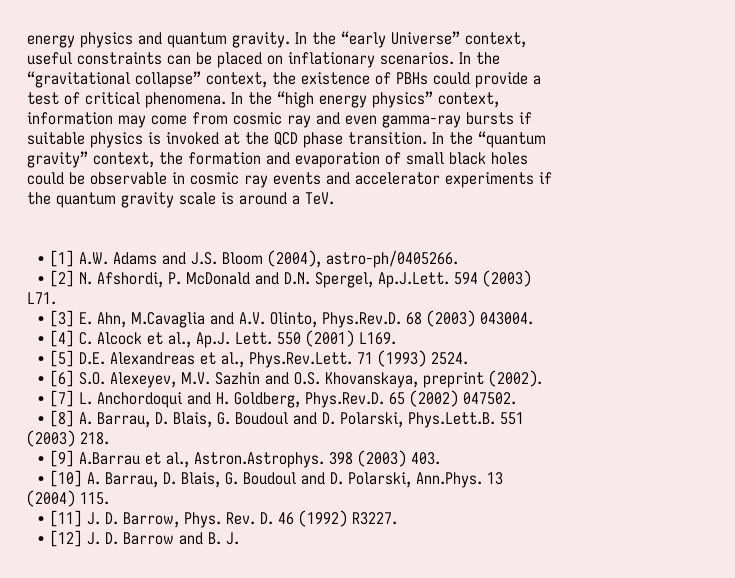energy physics and quantum gravity. In the “early Universe” context, useful constraints can be placed on inflationary scenarios. In the “gravitational collapse” context, the existence of PBHs could provide a test of critical phenomena. In the “high energy physics” context, information may come from cosmic ray and even gamma-ray bursts if suitable physics is invoked at the QCD phase transition. In the “quantum gravity” context, the formation and evaporation of small black holes could be observable in cosmic ray events and accelerator experiments if the quantum gravity scale is around a TeV.


  • [1] A.W. Adams and J.S. Bloom (2004), astro-ph/0405266.
  • [2] N. Afshordi, P. McDonald and D.N. Spergel, Ap.J.Lett. 594 (2003) L71.
  • [3] E. Ahn, M.Cavaglia and A.V. Olinto, Phys.Rev.D. 68 (2003) 043004.
  • [4] C. Alcock et al., Ap.J. Lett. 550 (2001) L169.
  • [5] D.E. Alexandreas et al., Phys.Rev.Lett. 71 (1993) 2524.
  • [6] S.O. Alexeyev, M.V. Sazhin and O.S. Khovanskaya, preprint (2002).
  • [7] L. Anchordoqui and H. Goldberg, Phys.Rev.D. 65 (2002) 047502.
  • [8] A. Barrau, D. Blais, G. Boudoul and D. Polarski, Phys.Lett.B. 551 (2003) 218.
  • [9] A.Barrau et al., Astron.Astrophys. 398 (2003) 403.
  • [10] A. Barrau, D. Blais, G. Boudoul and D. Polarski, Ann.Phys. 13 (2004) 115.
  • [11] J. D. Barrow, Phys. Rev. D. 46 (1992) R3227.
  • [12] J. D. Barrow and B. J.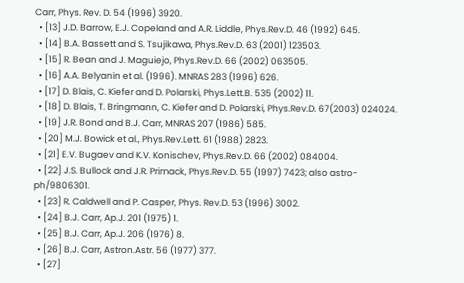Carr, Phys. Rev. D. 54 (1996) 3920.
  • [13] J.D. Barrow, E.J. Copeland and A.R. Liddle, Phys.Rev.D. 46 (1992) 645.
  • [14] B.A. Bassett and S. Tsujikawa, Phys.Rev.D. 63 (2001) 123503.
  • [15] R. Bean and J. Maguiejo, Phys.Rev.D. 66 (2002) 063505.
  • [16] A.A. Belyanin et al. (1996). MNRAS 283 (1996) 626.
  • [17] D. Blais, C. Kiefer and D. Polarski, Phys.Lett.B. 535 (2002) 11.
  • [18] D. Blais, T. Bringmann, C. Kiefer and D. Polarski, Phys.Rev.D. 67(2003) 024024.
  • [19] J.R. Bond and B.J. Carr, MNRAS 207 (1986) 585.
  • [20] M.J. Bowick et al., Phys.Rev.Lett. 61 (1988) 2823.
  • [21] E.V. Bugaev and K.V. Konischev, Phys.Rev.D. 66 (2002) 084004.
  • [22] J.S. Bullock and J.R. Primack, Phys.Rev.D. 55 (1997) 7423; also astro-ph/9806301.
  • [23] R. Caldwell and P. Casper, Phys. Rev.D. 53 (1996) 3002.
  • [24] B.J. Carr, Ap.J. 201 (1975) 1.
  • [25] B.J. Carr, Ap.J. 206 (1976) 8.
  • [26] B.J. Carr, Astron.Astr. 56 (1977) 377.
  • [27]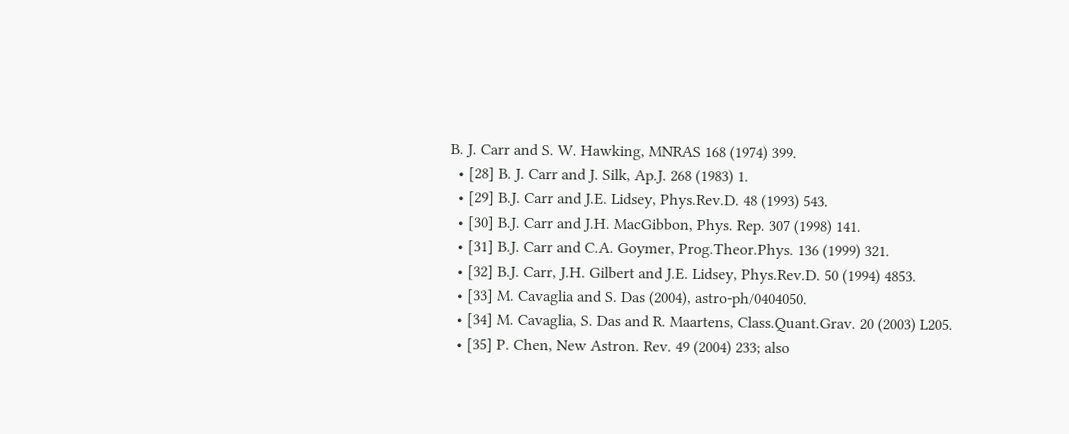B. J. Carr and S. W. Hawking, MNRAS 168 (1974) 399.
  • [28] B. J. Carr and J. Silk, Ap.J. 268 (1983) 1.
  • [29] B.J. Carr and J.E. Lidsey, Phys.Rev.D. 48 (1993) 543.
  • [30] B.J. Carr and J.H. MacGibbon, Phys. Rep. 307 (1998) 141.
  • [31] B.J. Carr and C.A. Goymer, Prog.Theor.Phys. 136 (1999) 321.
  • [32] B.J. Carr, J.H. Gilbert and J.E. Lidsey, Phys.Rev.D. 50 (1994) 4853.
  • [33] M. Cavaglia and S. Das (2004), astro-ph/0404050.
  • [34] M. Cavaglia, S. Das and R. Maartens, Class.Quant.Grav. 20 (2003) L205.
  • [35] P. Chen, New Astron. Rev. 49 (2004) 233; also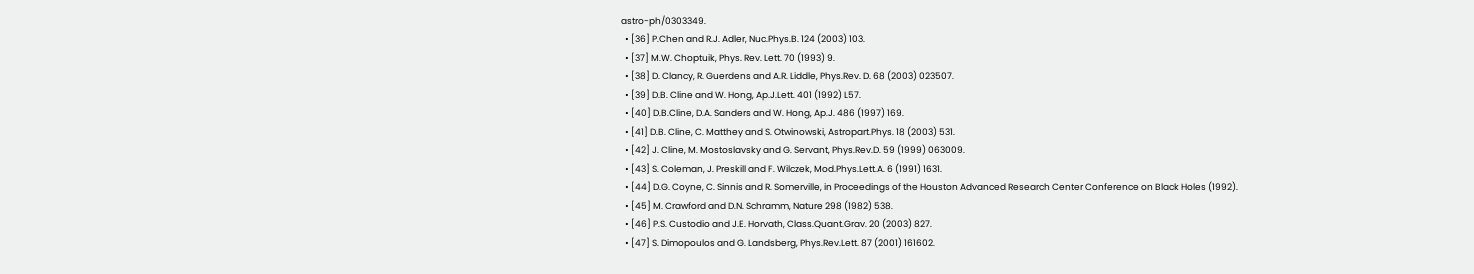astro-ph/0303349.
  • [36] P.Chen and R.J. Adler, Nuc.Phys.B. 124 (2003) 103.
  • [37] M.W. Choptuik, Phys. Rev. Lett. 70 (1993) 9.
  • [38] D. Clancy, R. Guerdens and A.R. Liddle, Phys.Rev. D. 68 (2003) 023507.
  • [39] D.B. Cline and W. Hong, Ap.J.Lett. 401 (1992) L57.
  • [40] D.B.Cline, D.A. Sanders and W. Hong, Ap.J. 486 (1997) 169.
  • [41] D.B. Cline, C. Matthey and S. Otwinowski, Astropart.Phys. 18 (2003) 531.
  • [42] J. Cline, M. Mostoslavsky and G. Servant, Phys.Rev.D. 59 (1999) 063009.
  • [43] S. Coleman, J. Preskill and F. Wilczek, Mod.Phys.Lett.A. 6 (1991) 1631.
  • [44] D.G. Coyne, C. Sinnis and R. Somerville, in Proceedings of the Houston Advanced Research Center Conference on Black Holes (1992).
  • [45] M. Crawford and D.N. Schramm, Nature 298 (1982) 538.
  • [46] P.S. Custodio and J.E. Horvath, Class.Quant.Grav. 20 (2003) 827.
  • [47] S. Dimopoulos and G. Landsberg, Phys.Rev.Lett. 87 (2001) 161602.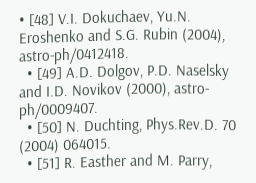• [48] V.I. Dokuchaev, Yu.N. Eroshenko and S.G. Rubin (2004), astro-ph/0412418.
  • [49] A.D. Dolgov, P.D. Naselsky and I.D. Novikov (2000), astro-ph/0009407.
  • [50] N. Duchting, Phys.Rev.D. 70 (2004) 064015.
  • [51] R. Easther and M. Parry,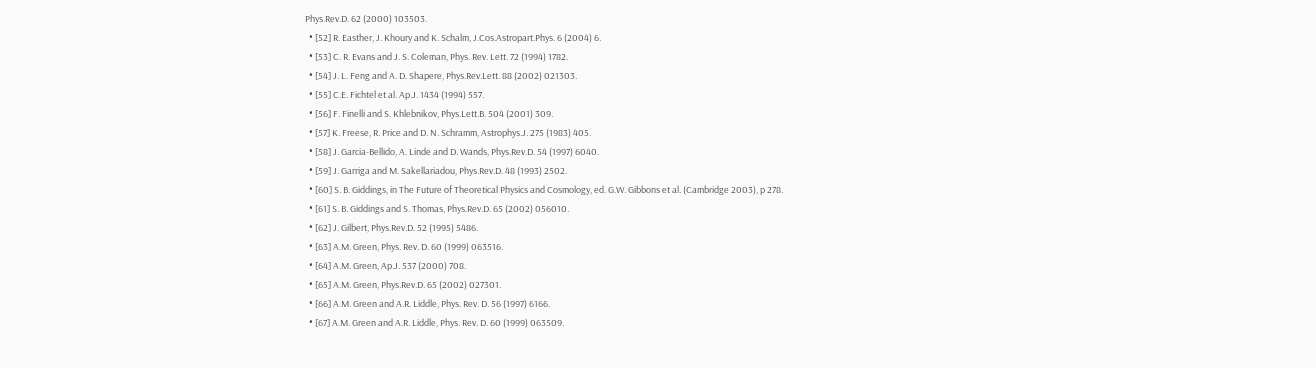Phys.Rev.D. 62 (2000) 103503.
  • [52] R. Easther, J. Khoury and K. Schalm, J.Cos.Astropart.Phys. 6 (2004) 6.
  • [53] C. R. Evans and J. S. Coleman, Phys. Rev. Lett. 72 (1994) 1782.
  • [54] J. L. Feng and A. D. Shapere, Phys.Rev.Lett. 88 (2002) 021303.
  • [55] C.E. Fichtel et al. Ap.J. 1434 (1994) 557.
  • [56] F. Finelli and S. Khlebnikov, Phys.Lett.B. 504 (2001) 309.
  • [57] K. Freese, R. Price and D. N. Schramm, Astrophys.J. 275 (1983) 405.
  • [58] J. Garcia-Bellido, A. Linde and D. Wands, Phys.Rev.D. 54 (1997) 6040.
  • [59] J. Garriga and M. Sakellariadou, Phys.Rev.D. 48 (1993) 2502.
  • [60] S. B. Giddings, in The Future of Theoretical Physics and Cosmology, ed. G.W. Gibbons et al. (Cambridge 2003), p 278.
  • [61] S. B. Giddings and S. Thomas, Phys.Rev.D. 65 (2002) 056010.
  • [62] J. Gilbert, Phys.Rev.D. 52 (1995) 5486.
  • [63] A.M. Green, Phys. Rev. D. 60 (1999) 063516.
  • [64] A.M. Green, Ap.J. 537 (2000) 708.
  • [65] A.M. Green, Phys.Rev.D. 65 (2002) 027301.
  • [66] A.M. Green and A.R. Liddle, Phys. Rev. D. 56 (1997) 6166.
  • [67] A.M. Green and A.R. Liddle, Phys. Rev. D. 60 (1999) 063509.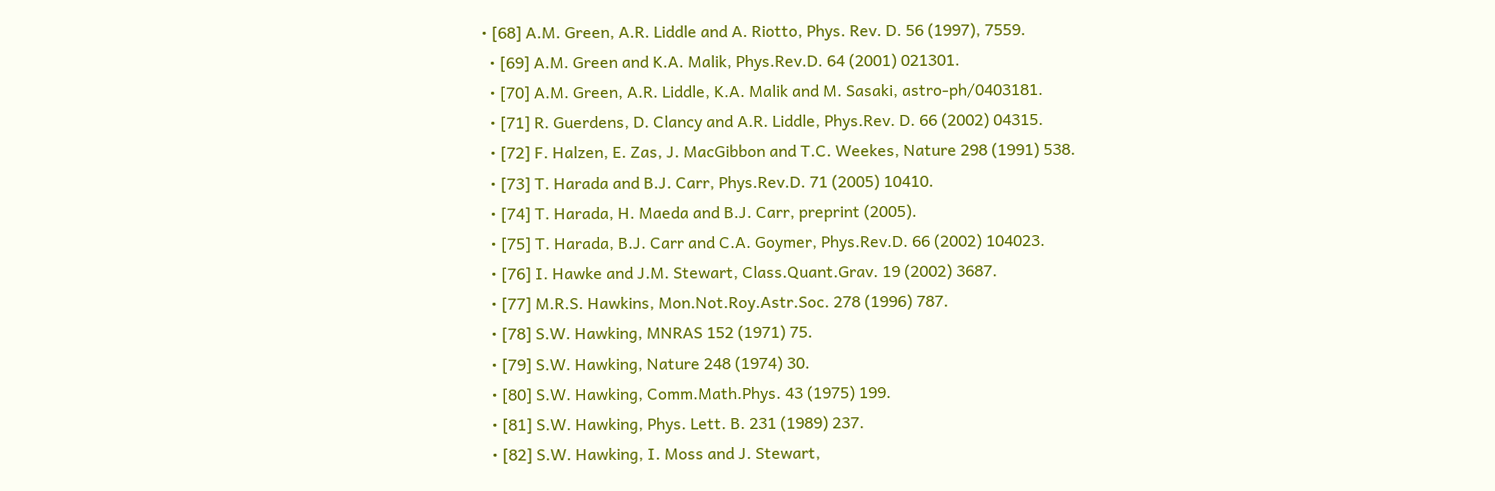• [68] A.M. Green, A.R. Liddle and A. Riotto, Phys. Rev. D. 56 (1997), 7559.
  • [69] A.M. Green and K.A. Malik, Phys.Rev.D. 64 (2001) 021301.
  • [70] A.M. Green, A.R. Liddle, K.A. Malik and M. Sasaki, astro-ph/0403181.
  • [71] R. Guerdens, D. Clancy and A.R. Liddle, Phys.Rev. D. 66 (2002) 04315.
  • [72] F. Halzen, E. Zas, J. MacGibbon and T.C. Weekes, Nature 298 (1991) 538.
  • [73] T. Harada and B.J. Carr, Phys.Rev.D. 71 (2005) 10410.
  • [74] T. Harada, H. Maeda and B.J. Carr, preprint (2005).
  • [75] T. Harada, B.J. Carr and C.A. Goymer, Phys.Rev.D. 66 (2002) 104023.
  • [76] I. Hawke and J.M. Stewart, Class.Quant.Grav. 19 (2002) 3687.
  • [77] M.R.S. Hawkins, Mon.Not.Roy.Astr.Soc. 278 (1996) 787.
  • [78] S.W. Hawking, MNRAS 152 (1971) 75.
  • [79] S.W. Hawking, Nature 248 (1974) 30.
  • [80] S.W. Hawking, Comm.Math.Phys. 43 (1975) 199.
  • [81] S.W. Hawking, Phys. Lett. B. 231 (1989) 237.
  • [82] S.W. Hawking, I. Moss and J. Stewart,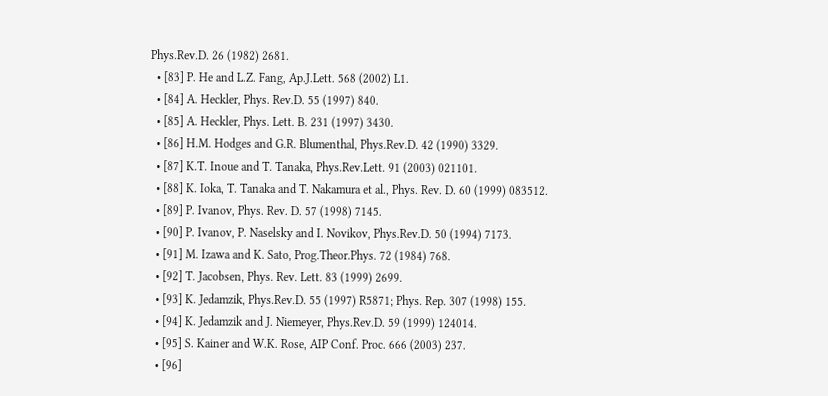Phys.Rev.D. 26 (1982) 2681.
  • [83] P. He and L.Z. Fang, Ap.J.Lett. 568 (2002) L1.
  • [84] A. Heckler, Phys. Rev.D. 55 (1997) 840.
  • [85] A. Heckler, Phys. Lett. B. 231 (1997) 3430.
  • [86] H.M. Hodges and G.R. Blumenthal, Phys.Rev.D. 42 (1990) 3329.
  • [87] K.T. Inoue and T. Tanaka, Phys.Rev.Lett. 91 (2003) 021101.
  • [88] K. Ioka, T. Tanaka and T. Nakamura et al., Phys. Rev. D. 60 (1999) 083512.
  • [89] P. Ivanov, Phys. Rev. D. 57 (1998) 7145.
  • [90] P. Ivanov, P. Naselsky and I. Novikov, Phys.Rev.D. 50 (1994) 7173.
  • [91] M. Izawa and K. Sato, Prog.Theor.Phys. 72 (1984) 768.
  • [92] T. Jacobsen, Phys. Rev. Lett. 83 (1999) 2699.
  • [93] K. Jedamzik, Phys.Rev.D. 55 (1997) R5871; Phys. Rep. 307 (1998) 155.
  • [94] K. Jedamzik and J. Niemeyer, Phys.Rev.D. 59 (1999) 124014.
  • [95] S. Kainer and W.K. Rose, AIP Conf. Proc. 666 (2003) 237.
  • [96]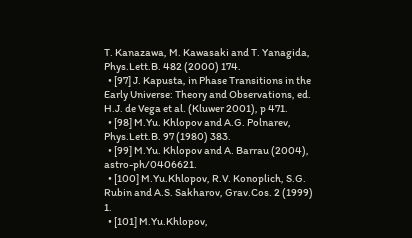T. Kanazawa, M. Kawasaki and T. Yanagida, Phys.Lett.B. 482 (2000) 174.
  • [97] J. Kapusta, in Phase Transitions in the Early Universe: Theory and Observations, ed. H.J. de Vega et al. (Kluwer 2001), p 471.
  • [98] M.Yu. Khlopov and A.G. Polnarev, Phys.Lett.B. 97 (1980) 383.
  • [99] M.Yu. Khlopov and A. Barrau (2004), astro-ph/0406621.
  • [100] M.Yu.Khlopov, R.V. Konoplich, S.G. Rubin and A.S. Sakharov, Grav.Cos. 2 (1999) 1.
  • [101] M.Yu.Khlopov,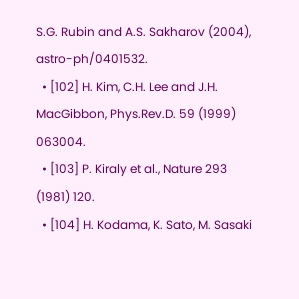S.G. Rubin and A.S. Sakharov (2004), astro-ph/0401532.
  • [102] H. Kim, C.H. Lee and J.H. MacGibbon, Phys.Rev.D. 59 (1999) 063004.
  • [103] P. Kiraly et al., Nature 293 (1981) 120.
  • [104] H. Kodama, K. Sato, M. Sasaki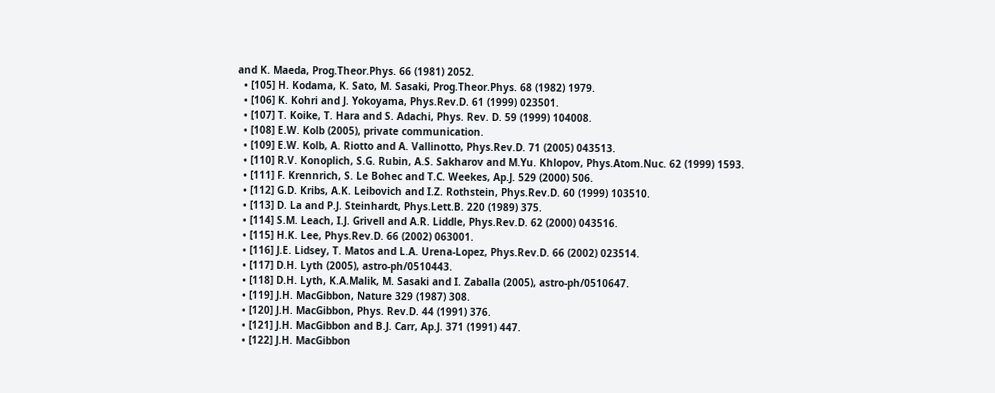and K. Maeda, Prog.Theor.Phys. 66 (1981) 2052.
  • [105] H. Kodama, K. Sato, M. Sasaki, Prog.Theor.Phys. 68 (1982) 1979.
  • [106] K. Kohri and J. Yokoyama, Phys.Rev.D. 61 (1999) 023501.
  • [107] T. Koike, T. Hara and S. Adachi, Phys. Rev. D. 59 (1999) 104008.
  • [108] E.W. Kolb (2005), private communication.
  • [109] E.W. Kolb, A. Riotto and A. Vallinotto, Phys.Rev.D. 71 (2005) 043513.
  • [110] R.V. Konoplich, S.G. Rubin, A.S. Sakharov and M.Yu. Khlopov, Phys.Atom.Nuc. 62 (1999) 1593.
  • [111] F. Krennrich, S. Le Bohec and T.C. Weekes, Ap.J. 529 (2000) 506.
  • [112] G.D. Kribs, A.K. Leibovich and I.Z. Rothstein, Phys.Rev.D. 60 (1999) 103510.
  • [113] D. La and P.J. Steinhardt, Phys.Lett.B. 220 (1989) 375.
  • [114] S.M. Leach, I.J. Grivell and A.R. Liddle, Phys.Rev.D. 62 (2000) 043516.
  • [115] H.K. Lee, Phys.Rev.D. 66 (2002) 063001.
  • [116] J.E. Lidsey, T. Matos and L.A. Urena-Lopez, Phys.Rev.D. 66 (2002) 023514.
  • [117] D.H. Lyth (2005), astro-ph/0510443.
  • [118] D.H. Lyth, K.A.Malik, M. Sasaki and I. Zaballa (2005), astro-ph/0510647.
  • [119] J.H. MacGibbon, Nature 329 (1987) 308.
  • [120] J.H. MacGibbon, Phys. Rev.D. 44 (1991) 376.
  • [121] J.H. MacGibbon and B.J. Carr, Ap.J. 371 (1991) 447.
  • [122] J.H. MacGibbon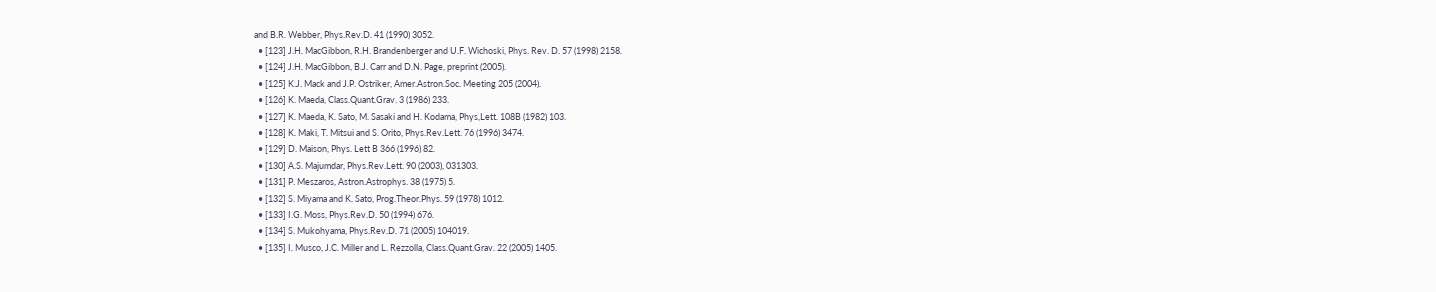and B.R. Webber, Phys.Rev.D. 41 (1990) 3052.
  • [123] J.H. MacGibbon, R.H. Brandenberger and U.F. Wichoski, Phys. Rev. D. 57 (1998) 2158.
  • [124] J.H. MacGibbon, B.J. Carr and D.N. Page, preprint (2005).
  • [125] K.J. Mack and J.P. Ostriker, Amer.Astron.Soc. Meeting 205 (2004).
  • [126] K. Maeda, Class.Quant.Grav. 3 (1986) 233.
  • [127] K. Maeda, K. Sato, M. Sasaki and H. Kodama, Phys,Lett. 108B (1982) 103.
  • [128] K. Maki, T. Mitsui and S. Orito, Phys.Rev.Lett. 76 (1996) 3474.
  • [129] D. Maison, Phys. Lett B 366 (1996) 82.
  • [130] A.S. Majumdar, Phys.Rev.Lett. 90 (2003), 031303.
  • [131] P. Meszaros, Astron.Astrophys. 38 (1975) 5.
  • [132] S. Miyama and K. Sato, Prog.Theor.Phys. 59 (1978) 1012.
  • [133] I.G. Moss, Phys.Rev.D. 50 (1994) 676.
  • [134] S. Mukohyama, Phys.Rev.D. 71 (2005) 104019.
  • [135] I. Musco, J.C. Miller and L. Rezzolla, Class.Quant.Grav. 22 (2005) 1405.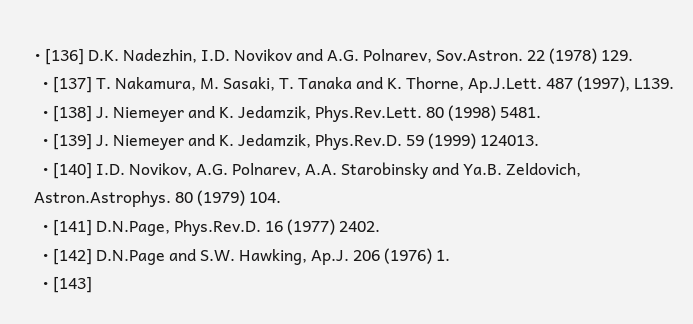• [136] D.K. Nadezhin, I.D. Novikov and A.G. Polnarev, Sov.Astron. 22 (1978) 129.
  • [137] T. Nakamura, M. Sasaki, T. Tanaka and K. Thorne, Ap.J.Lett. 487 (1997), L139.
  • [138] J. Niemeyer and K. Jedamzik, Phys.Rev.Lett. 80 (1998) 5481.
  • [139] J. Niemeyer and K. Jedamzik, Phys.Rev.D. 59 (1999) 124013.
  • [140] I.D. Novikov, A.G. Polnarev, A.A. Starobinsky and Ya.B. Zeldovich, Astron.Astrophys. 80 (1979) 104.
  • [141] D.N.Page, Phys.Rev.D. 16 (1977) 2402.
  • [142] D.N.Page and S.W. Hawking, Ap.J. 206 (1976) 1.
  • [143]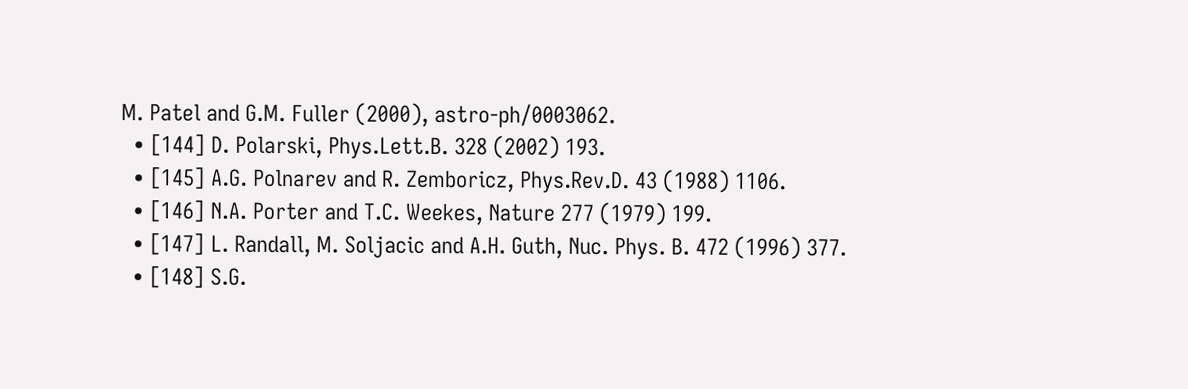M. Patel and G.M. Fuller (2000), astro-ph/0003062.
  • [144] D. Polarski, Phys.Lett.B. 328 (2002) 193.
  • [145] A.G. Polnarev and R. Zemboricz, Phys.Rev.D. 43 (1988) 1106.
  • [146] N.A. Porter and T.C. Weekes, Nature 277 (1979) 199.
  • [147] L. Randall, M. Soljacic and A.H. Guth, Nuc. Phys. B. 472 (1996) 377.
  • [148] S.G.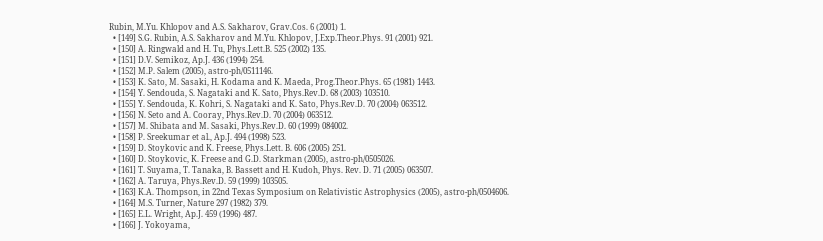Rubin, M.Yu. Khlopov and A.S. Sakharov, Grav.Cos. 6 (2001) 1.
  • [149] S.G. Rubin, A.S. Sakharov and M.Yu. Khlopov, J.Exp.Theor.Phys. 91 (2001) 921.
  • [150] A. Ringwald and H. Tu, Phys.Lett.B. 525 (2002) 135.
  • [151] D.V. Semikoz, Ap.J. 436 (1994) 254.
  • [152] M.P. Salem (2005), astro-ph/0511146.
  • [153] K. Sato, M. Sasaki, H. Kodama and K. Maeda, Prog.Theor.Phys. 65 (1981) 1443.
  • [154] Y. Sendouda, S. Nagataki and K. Sato, Phys.Rev.D. 68 (2003) 103510.
  • [155] Y. Sendouda, K. Kohri, S. Nagataki and K. Sato, Phys.Rev.D. 70 (2004) 063512.
  • [156] N. Seto and A. Cooray, Phys.Rev.D. 70 (2004) 063512.
  • [157] M. Shibata and M. Sasaki, Phys.Rev.D. 60 (1999) 084002.
  • [158] P. Sreekumar et al., Ap.J. 494 (1998) 523.
  • [159] D. Stoykovic and K. Freese, Phys.Lett. B. 606 (2005) 251.
  • [160] D. Stoykovic, K. Freese and G.D. Starkman (2005), astro-ph/0505026.
  • [161] T. Suyama, T. Tanaka, B. Bassett and H. Kudoh, Phys. Rev. D. 71 (2005) 063507.
  • [162] A. Taruya, Phys.Rev.D. 59 (1999) 103505.
  • [163] K.A. Thompson, in 22nd Texas Symposium on Relativistic Astrophysics (2005), astro-ph/0504606.
  • [164] M.S. Turner, Nature 297 (1982) 379.
  • [165] E.L. Wright, Ap.J. 459 (1996) 487.
  • [166] J. Yokoyama,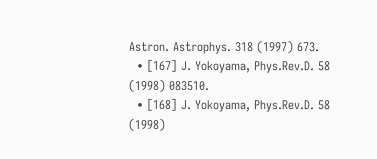Astron. Astrophys. 318 (1997) 673.
  • [167] J. Yokoyama, Phys.Rev.D. 58 (1998) 083510.
  • [168] J. Yokoyama, Phys.Rev.D. 58 (1998)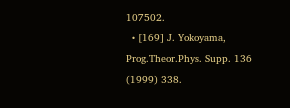107502.
  • [169] J. Yokoyama, Prog.Theor.Phys. Supp. 136 (1999) 338.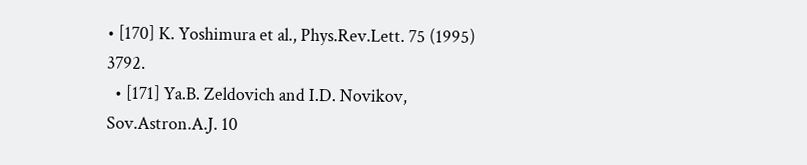• [170] K. Yoshimura et al., Phys.Rev.Lett. 75 (1995) 3792.
  • [171] Ya.B. Zeldovich and I.D. Novikov, Sov.Astron.A.J. 10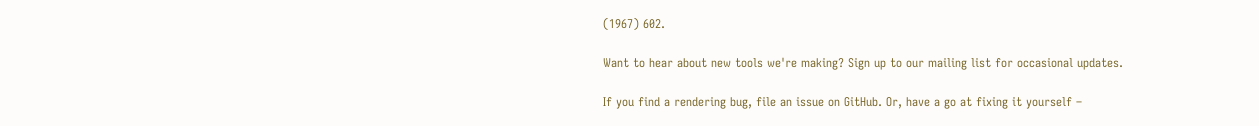(1967) 602.

Want to hear about new tools we're making? Sign up to our mailing list for occasional updates.

If you find a rendering bug, file an issue on GitHub. Or, have a go at fixing it yourself –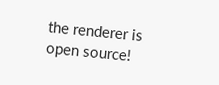the renderer is open source!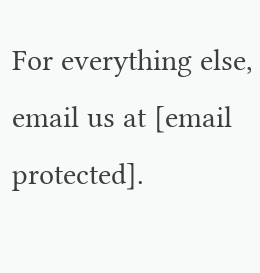For everything else, email us at [email protected].